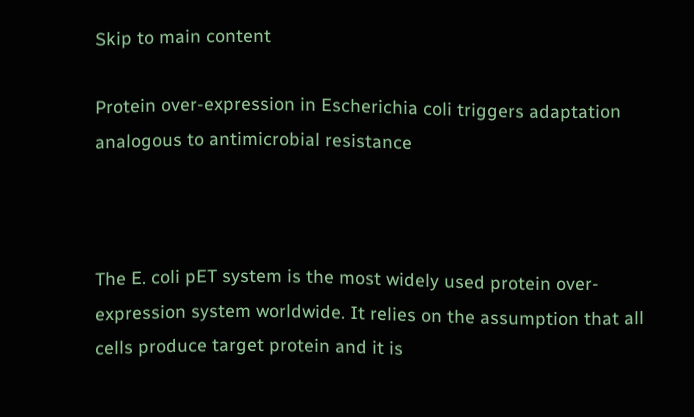Skip to main content

Protein over-expression in Escherichia coli triggers adaptation analogous to antimicrobial resistance



The E. coli pET system is the most widely used protein over-expression system worldwide. It relies on the assumption that all cells produce target protein and it is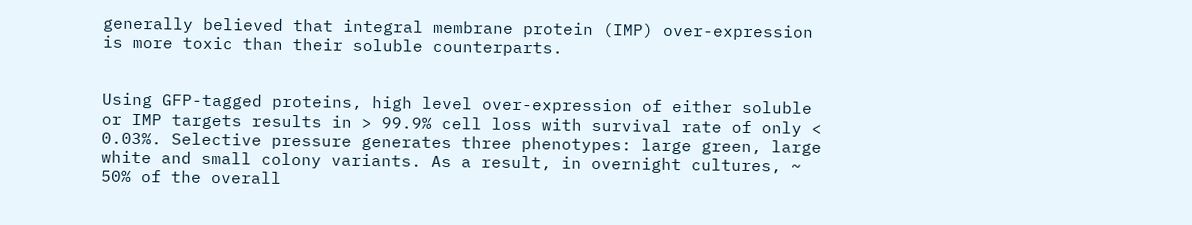generally believed that integral membrane protein (IMP) over-expression is more toxic than their soluble counterparts.


Using GFP-tagged proteins, high level over-expression of either soluble or IMP targets results in > 99.9% cell loss with survival rate of only < 0.03%. Selective pressure generates three phenotypes: large green, large white and small colony variants. As a result, in overnight cultures, ~ 50% of the overall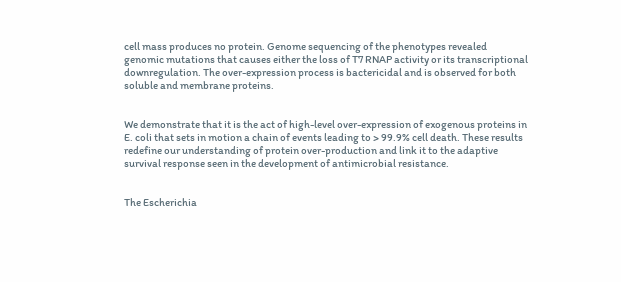cell mass produces no protein. Genome sequencing of the phenotypes revealed genomic mutations that causes either the loss of T7 RNAP activity or its transcriptional downregulation. The over-expression process is bactericidal and is observed for both soluble and membrane proteins.


We demonstrate that it is the act of high-level over-expression of exogenous proteins in E. coli that sets in motion a chain of events leading to > 99.9% cell death. These results redefine our understanding of protein over-production and link it to the adaptive survival response seen in the development of antimicrobial resistance.


The Escherichia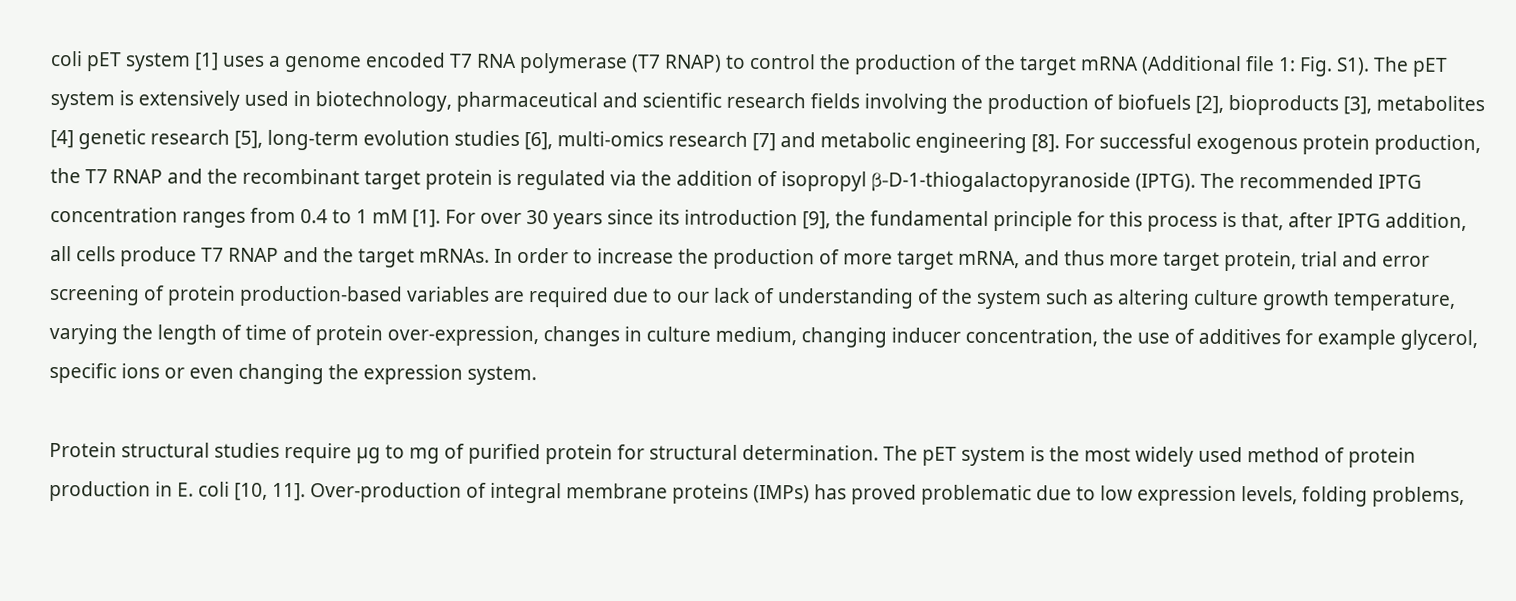coli pET system [1] uses a genome encoded T7 RNA polymerase (T7 RNAP) to control the production of the target mRNA (Additional file 1: Fig. S1). The pET system is extensively used in biotechnology, pharmaceutical and scientific research fields involving the production of biofuels [2], bioproducts [3], metabolites [4] genetic research [5], long-term evolution studies [6], multi-omics research [7] and metabolic engineering [8]. For successful exogenous protein production, the T7 RNAP and the recombinant target protein is regulated via the addition of isopropyl β-D-1-thiogalactopyranoside (IPTG). The recommended IPTG concentration ranges from 0.4 to 1 mM [1]. For over 30 years since its introduction [9], the fundamental principle for this process is that, after IPTG addition, all cells produce T7 RNAP and the target mRNAs. In order to increase the production of more target mRNA, and thus more target protein, trial and error screening of protein production-based variables are required due to our lack of understanding of the system such as altering culture growth temperature, varying the length of time of protein over-expression, changes in culture medium, changing inducer concentration, the use of additives for example glycerol, specific ions or even changing the expression system.

Protein structural studies require µg to mg of purified protein for structural determination. The pET system is the most widely used method of protein production in E. coli [10, 11]. Over-production of integral membrane proteins (IMPs) has proved problematic due to low expression levels, folding problems,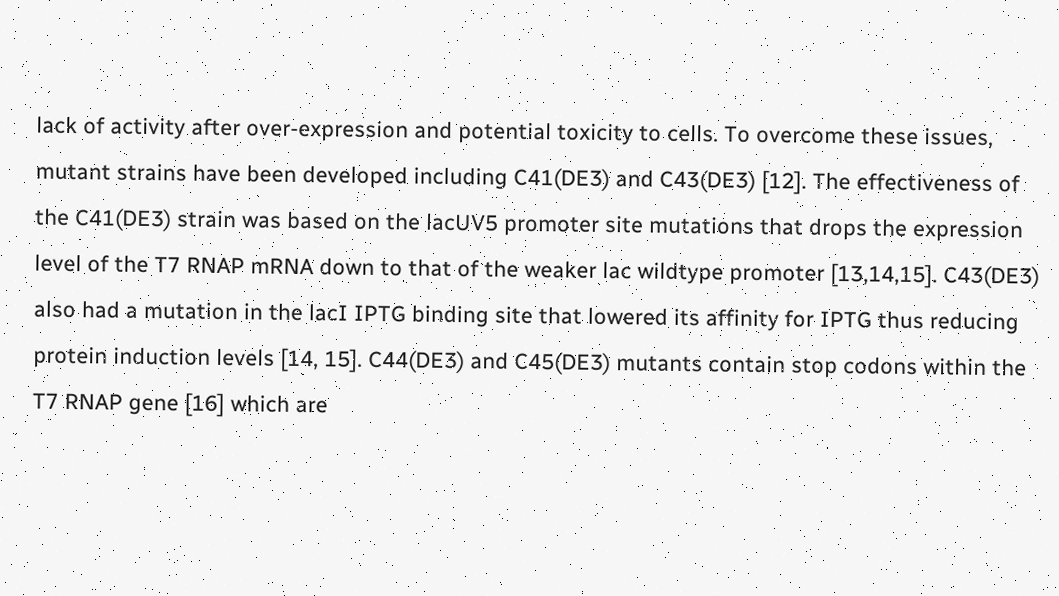lack of activity after over-expression and potential toxicity to cells. To overcome these issues, mutant strains have been developed including C41(DE3) and C43(DE3) [12]. The effectiveness of the C41(DE3) strain was based on the lacUV5 promoter site mutations that drops the expression level of the T7 RNAP mRNA down to that of the weaker lac wildtype promoter [13,14,15]. C43(DE3) also had a mutation in the lacI IPTG binding site that lowered its affinity for IPTG thus reducing protein induction levels [14, 15]. C44(DE3) and C45(DE3) mutants contain stop codons within the T7 RNAP gene [16] which are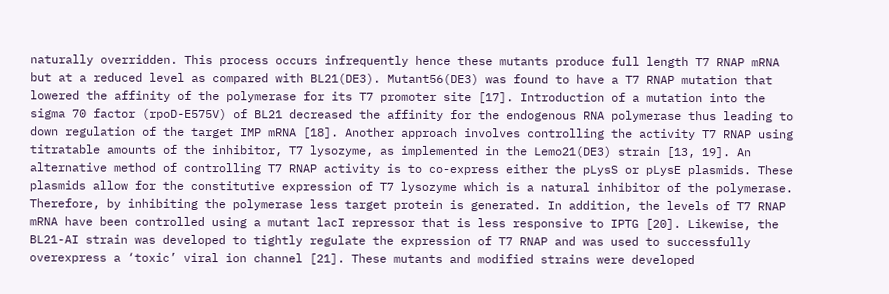naturally overridden. This process occurs infrequently hence these mutants produce full length T7 RNAP mRNA but at a reduced level as compared with BL21(DE3). Mutant56(DE3) was found to have a T7 RNAP mutation that lowered the affinity of the polymerase for its T7 promoter site [17]. Introduction of a mutation into the sigma 70 factor (rpoD-E575V) of BL21 decreased the affinity for the endogenous RNA polymerase thus leading to down regulation of the target IMP mRNA [18]. Another approach involves controlling the activity T7 RNAP using titratable amounts of the inhibitor, T7 lysozyme, as implemented in the Lemo21(DE3) strain [13, 19]. An alternative method of controlling T7 RNAP activity is to co-express either the pLysS or pLysE plasmids. These plasmids allow for the constitutive expression of T7 lysozyme which is a natural inhibitor of the polymerase. Therefore, by inhibiting the polymerase less target protein is generated. In addition, the levels of T7 RNAP mRNA have been controlled using a mutant lacI repressor that is less responsive to IPTG [20]. Likewise, the BL21-AI strain was developed to tightly regulate the expression of T7 RNAP and was used to successfully overexpress a ‘toxic’ viral ion channel [21]. These mutants and modified strains were developed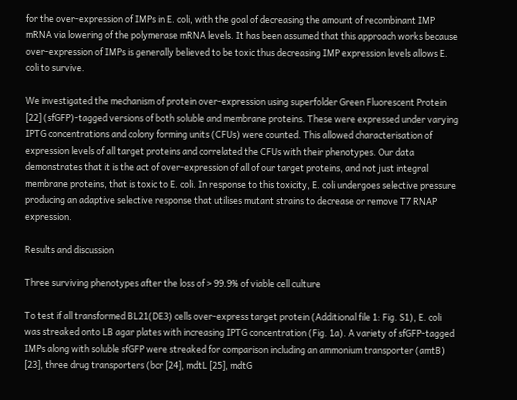for the over-expression of IMPs in E. coli, with the goal of decreasing the amount of recombinant IMP mRNA via lowering of the polymerase mRNA levels. It has been assumed that this approach works because over-expression of IMPs is generally believed to be toxic thus decreasing IMP expression levels allows E. coli to survive.

We investigated the mechanism of protein over-expression using superfolder Green Fluorescent Protein [22] (sfGFP)-tagged versions of both soluble and membrane proteins. These were expressed under varying IPTG concentrations and colony forming units (CFUs) were counted. This allowed characterisation of expression levels of all target proteins and correlated the CFUs with their phenotypes. Our data demonstrates that it is the act of over-expression of all of our target proteins, and not just integral membrane proteins, that is toxic to E. coli. In response to this toxicity, E. coli undergoes selective pressure producing an adaptive selective response that utilises mutant strains to decrease or remove T7 RNAP expression.

Results and discussion

Three surviving phenotypes after the loss of > 99.9% of viable cell culture

To test if all transformed BL21(DE3) cells over-express target protein (Additional file 1: Fig. S1), E. coli was streaked onto LB agar plates with increasing IPTG concentration (Fig. 1a). A variety of sfGFP-tagged IMPs along with soluble sfGFP were streaked for comparison including an ammonium transporter (amtB) [23], three drug transporters (bcr [24], mdtL [25], mdtG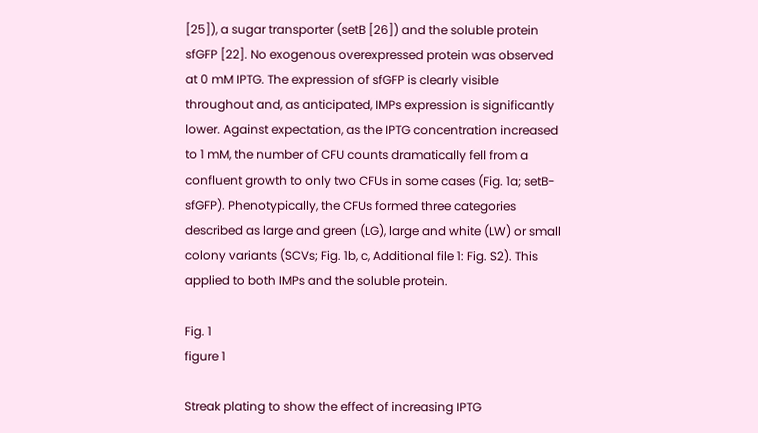[25]), a sugar transporter (setB [26]) and the soluble protein sfGFP [22]. No exogenous overexpressed protein was observed at 0 mM IPTG. The expression of sfGFP is clearly visible throughout and, as anticipated, IMPs expression is significantly lower. Against expectation, as the IPTG concentration increased to 1 mM, the number of CFU counts dramatically fell from a confluent growth to only two CFUs in some cases (Fig. 1a; setB-sfGFP). Phenotypically, the CFUs formed three categories described as large and green (LG), large and white (LW) or small colony variants (SCVs; Fig. 1b, c, Additional file 1: Fig. S2). This applied to both IMPs and the soluble protein.

Fig. 1
figure 1

Streak plating to show the effect of increasing IPTG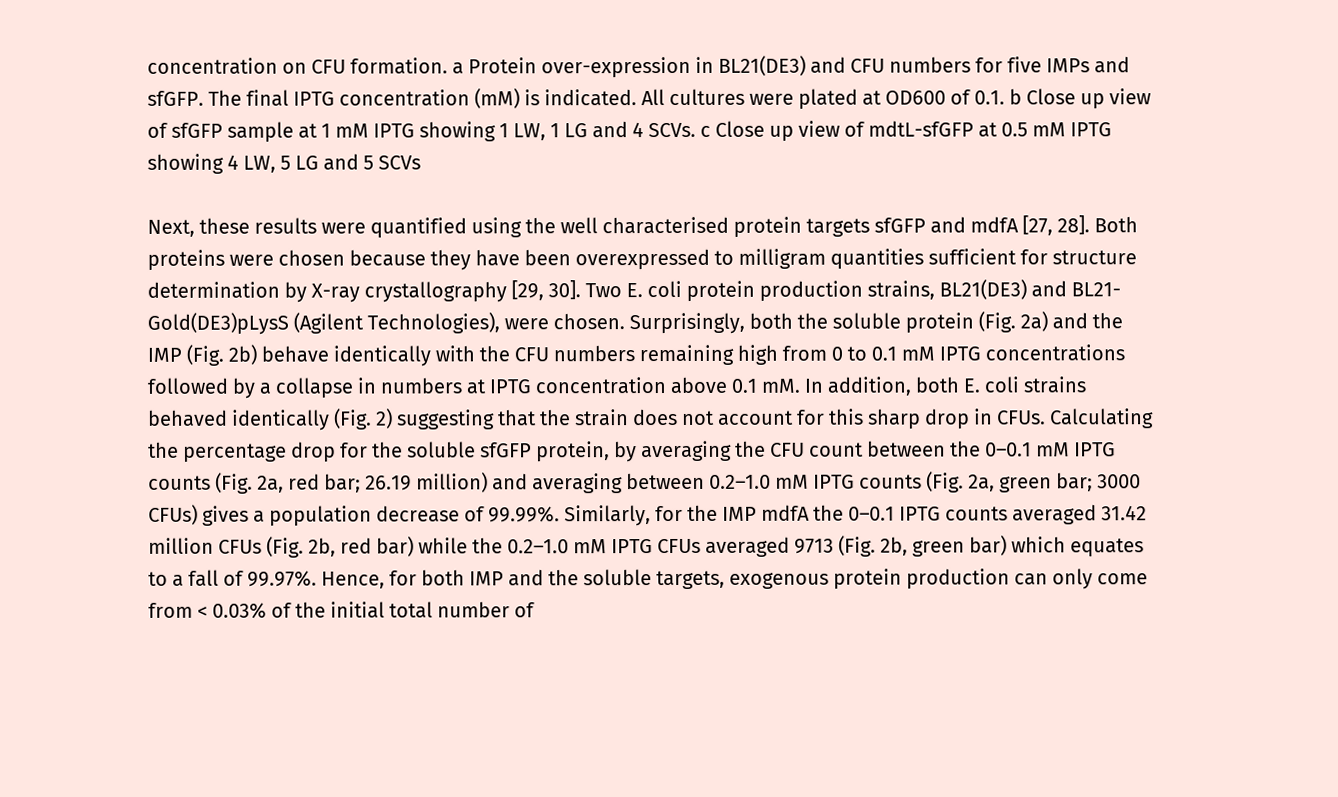concentration on CFU formation. a Protein over-expression in BL21(DE3) and CFU numbers for five IMPs and sfGFP. The final IPTG concentration (mM) is indicated. All cultures were plated at OD600 of 0.1. b Close up view of sfGFP sample at 1 mM IPTG showing 1 LW, 1 LG and 4 SCVs. c Close up view of mdtL-sfGFP at 0.5 mM IPTG showing 4 LW, 5 LG and 5 SCVs

Next, these results were quantified using the well characterised protein targets sfGFP and mdfA [27, 28]. Both proteins were chosen because they have been overexpressed to milligram quantities sufficient for structure determination by X-ray crystallography [29, 30]. Two E. coli protein production strains, BL21(DE3) and BL21-Gold(DE3)pLysS (Agilent Technologies), were chosen. Surprisingly, both the soluble protein (Fig. 2a) and the IMP (Fig. 2b) behave identically with the CFU numbers remaining high from 0 to 0.1 mM IPTG concentrations followed by a collapse in numbers at IPTG concentration above 0.1 mM. In addition, both E. coli strains behaved identically (Fig. 2) suggesting that the strain does not account for this sharp drop in CFUs. Calculating the percentage drop for the soluble sfGFP protein, by averaging the CFU count between the 0–0.1 mM IPTG counts (Fig. 2a, red bar; 26.19 million) and averaging between 0.2–1.0 mM IPTG counts (Fig. 2a, green bar; 3000 CFUs) gives a population decrease of 99.99%. Similarly, for the IMP mdfA the 0–0.1 IPTG counts averaged 31.42 million CFUs (Fig. 2b, red bar) while the 0.2–1.0 mM IPTG CFUs averaged 9713 (Fig. 2b, green bar) which equates to a fall of 99.97%. Hence, for both IMP and the soluble targets, exogenous protein production can only come from < 0.03% of the initial total number of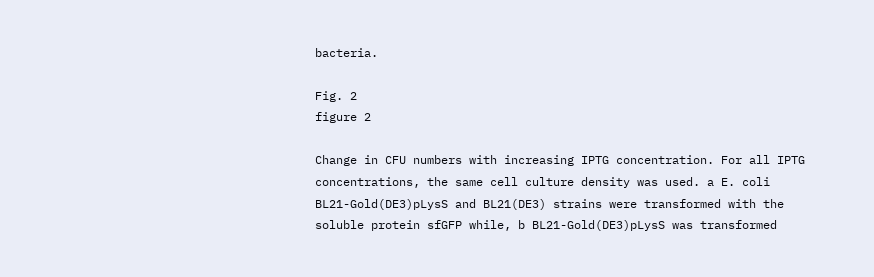bacteria.

Fig. 2
figure 2

Change in CFU numbers with increasing IPTG concentration. For all IPTG concentrations, the same cell culture density was used. a E. coli BL21-Gold(DE3)pLysS and BL21(DE3) strains were transformed with the soluble protein sfGFP while, b BL21-Gold(DE3)pLysS was transformed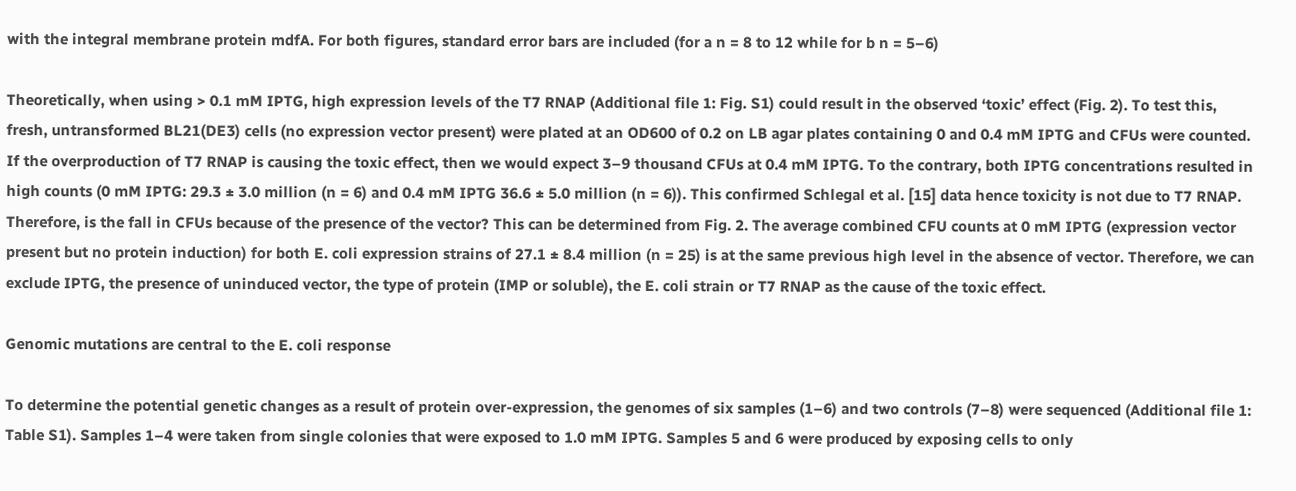with the integral membrane protein mdfA. For both figures, standard error bars are included (for a n = 8 to 12 while for b n = 5–6)

Theoretically, when using > 0.1 mM IPTG, high expression levels of the T7 RNAP (Additional file 1: Fig. S1) could result in the observed ‘toxic’ effect (Fig. 2). To test this, fresh, untransformed BL21(DE3) cells (no expression vector present) were plated at an OD600 of 0.2 on LB agar plates containing 0 and 0.4 mM IPTG and CFUs were counted. If the overproduction of T7 RNAP is causing the toxic effect, then we would expect 3–9 thousand CFUs at 0.4 mM IPTG. To the contrary, both IPTG concentrations resulted in high counts (0 mM IPTG: 29.3 ± 3.0 million (n = 6) and 0.4 mM IPTG 36.6 ± 5.0 million (n = 6)). This confirmed Schlegal et al. [15] data hence toxicity is not due to T7 RNAP. Therefore, is the fall in CFUs because of the presence of the vector? This can be determined from Fig. 2. The average combined CFU counts at 0 mM IPTG (expression vector present but no protein induction) for both E. coli expression strains of 27.1 ± 8.4 million (n = 25) is at the same previous high level in the absence of vector. Therefore, we can exclude IPTG, the presence of uninduced vector, the type of protein (IMP or soluble), the E. coli strain or T7 RNAP as the cause of the toxic effect.

Genomic mutations are central to the E. coli response

To determine the potential genetic changes as a result of protein over-expression, the genomes of six samples (1–6) and two controls (7–8) were sequenced (Additional file 1: Table S1). Samples 1–4 were taken from single colonies that were exposed to 1.0 mM IPTG. Samples 5 and 6 were produced by exposing cells to only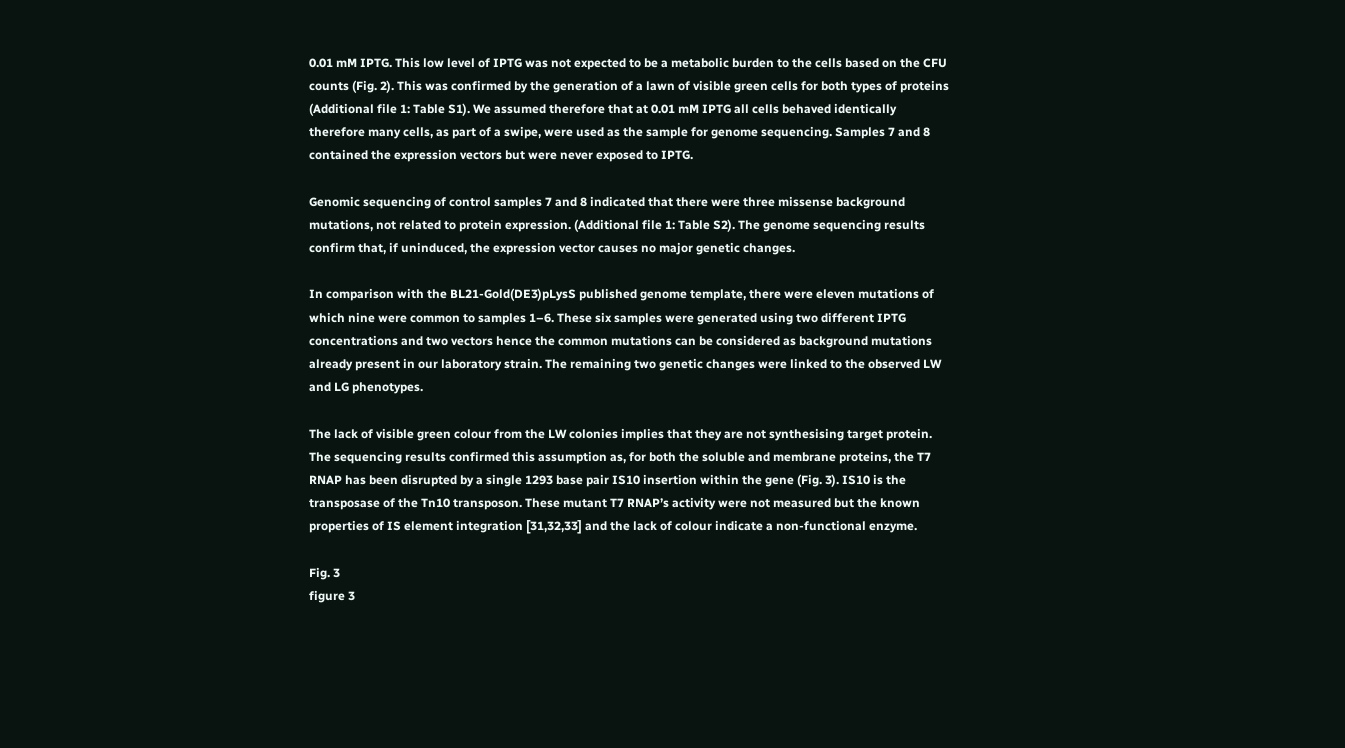0.01 mM IPTG. This low level of IPTG was not expected to be a metabolic burden to the cells based on the CFU counts (Fig. 2). This was confirmed by the generation of a lawn of visible green cells for both types of proteins (Additional file 1: Table S1). We assumed therefore that at 0.01 mM IPTG all cells behaved identically therefore many cells, as part of a swipe, were used as the sample for genome sequencing. Samples 7 and 8 contained the expression vectors but were never exposed to IPTG.

Genomic sequencing of control samples 7 and 8 indicated that there were three missense background mutations, not related to protein expression. (Additional file 1: Table S2). The genome sequencing results confirm that, if uninduced, the expression vector causes no major genetic changes.

In comparison with the BL21-Gold(DE3)pLysS published genome template, there were eleven mutations of which nine were common to samples 1–6. These six samples were generated using two different IPTG concentrations and two vectors hence the common mutations can be considered as background mutations already present in our laboratory strain. The remaining two genetic changes were linked to the observed LW and LG phenotypes.

The lack of visible green colour from the LW colonies implies that they are not synthesising target protein. The sequencing results confirmed this assumption as, for both the soluble and membrane proteins, the T7 RNAP has been disrupted by a single 1293 base pair IS10 insertion within the gene (Fig. 3). IS10 is the transposase of the Tn10 transposon. These mutant T7 RNAP’s activity were not measured but the known properties of IS element integration [31,32,33] and the lack of colour indicate a non-functional enzyme.

Fig. 3
figure 3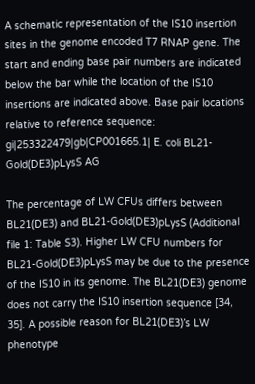A schematic representation of the IS10 insertion sites in the genome encoded T7 RNAP gene. The start and ending base pair numbers are indicated below the bar while the location of the IS10 insertions are indicated above. Base pair locations relative to reference sequence: gi|253322479|gb|CP001665.1| E. coli BL21-Gold(DE3)pLysS AG

The percentage of LW CFUs differs between BL21(DE3) and BL21-Gold(DE3)pLysS (Additional file 1: Table S3). Higher LW CFU numbers for BL21-Gold(DE3)pLysS may be due to the presence of the IS10 in its genome. The BL21(DE3) genome does not carry the IS10 insertion sequence [34, 35]. A possible reason for BL21(DE3)’s LW phenotype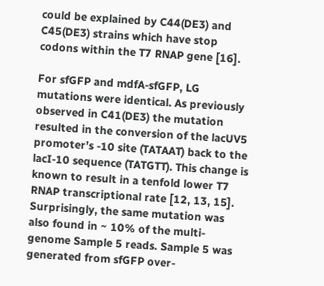could be explained by C44(DE3) and C45(DE3) strains which have stop codons within the T7 RNAP gene [16].

For sfGFP and mdfA-sfGFP, LG mutations were identical. As previously observed in C41(DE3) the mutation resulted in the conversion of the lacUV5 promoter’s -10 site (TATAAT) back to the lacI-10 sequence (TATGTT). This change is known to result in a tenfold lower T7 RNAP transcriptional rate [12, 13, 15]. Surprisingly, the same mutation was also found in ~ 10% of the multi-genome Sample 5 reads. Sample 5 was generated from sfGFP over-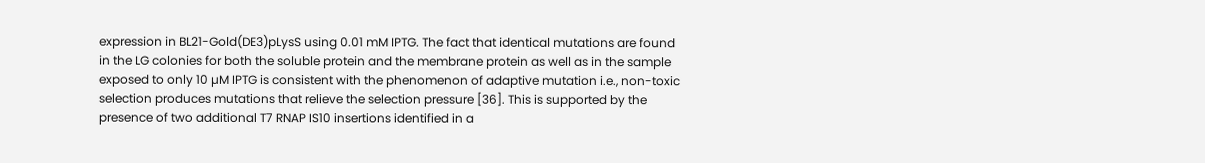expression in BL21-Gold(DE3)pLysS using 0.01 mM IPTG. The fact that identical mutations are found in the LG colonies for both the soluble protein and the membrane protein as well as in the sample exposed to only 10 µM IPTG is consistent with the phenomenon of adaptive mutation i.e., non-toxic selection produces mutations that relieve the selection pressure [36]. This is supported by the presence of two additional T7 RNAP IS10 insertions identified in a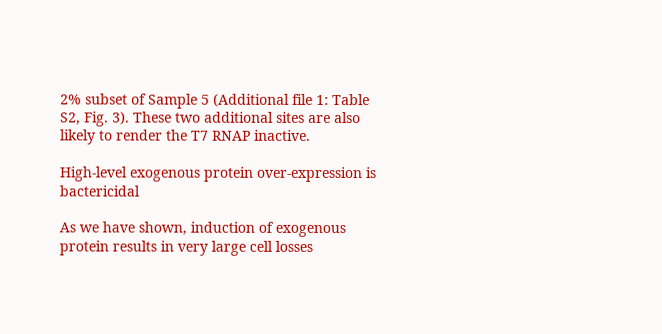2% subset of Sample 5 (Additional file 1: Table S2, Fig. 3). These two additional sites are also likely to render the T7 RNAP inactive.

High-level exogenous protein over-expression is bactericidal

As we have shown, induction of exogenous protein results in very large cell losses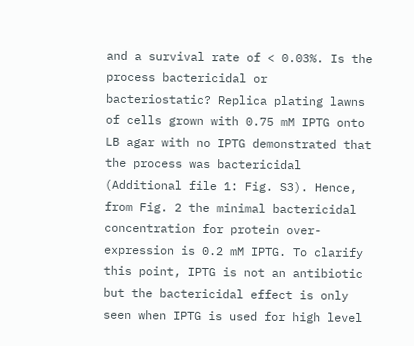and a survival rate of < 0.03%. Is the process bactericidal or bacteriostatic? Replica plating lawns of cells grown with 0.75 mM IPTG onto LB agar with no IPTG demonstrated that the process was bactericidal (Additional file 1: Fig. S3). Hence, from Fig. 2 the minimal bactericidal concentration for protein over-expression is 0.2 mM IPTG. To clarify this point, IPTG is not an antibiotic but the bactericidal effect is only seen when IPTG is used for high level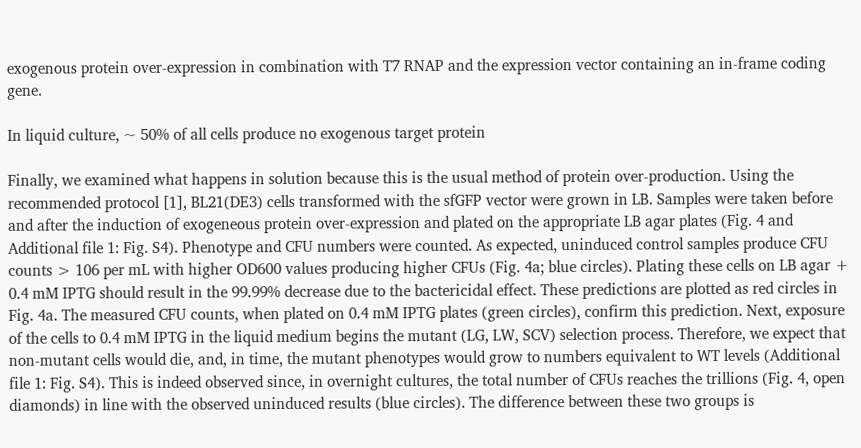exogenous protein over-expression in combination with T7 RNAP and the expression vector containing an in-frame coding gene.

In liquid culture, ~ 50% of all cells produce no exogenous target protein

Finally, we examined what happens in solution because this is the usual method of protein over-production. Using the recommended protocol [1], BL21(DE3) cells transformed with the sfGFP vector were grown in LB. Samples were taken before and after the induction of exogeneous protein over-expression and plated on the appropriate LB agar plates (Fig. 4 and Additional file 1: Fig. S4). Phenotype and CFU numbers were counted. As expected, uninduced control samples produce CFU counts > 106 per mL with higher OD600 values producing higher CFUs (Fig. 4a; blue circles). Plating these cells on LB agar + 0.4 mM IPTG should result in the 99.99% decrease due to the bactericidal effect. These predictions are plotted as red circles in Fig. 4a. The measured CFU counts, when plated on 0.4 mM IPTG plates (green circles), confirm this prediction. Next, exposure of the cells to 0.4 mM IPTG in the liquid medium begins the mutant (LG, LW, SCV) selection process. Therefore, we expect that non-mutant cells would die, and, in time, the mutant phenotypes would grow to numbers equivalent to WT levels (Additional file 1: Fig. S4). This is indeed observed since, in overnight cultures, the total number of CFUs reaches the trillions (Fig. 4, open diamonds) in line with the observed uninduced results (blue circles). The difference between these two groups is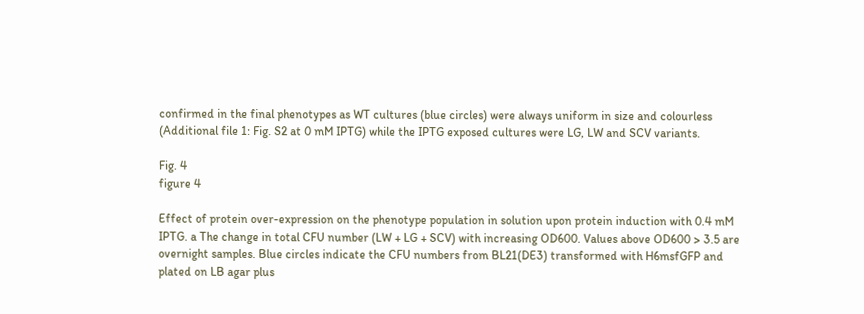confirmed in the final phenotypes as WT cultures (blue circles) were always uniform in size and colourless (Additional file 1: Fig. S2 at 0 mM IPTG) while the IPTG exposed cultures were LG, LW and SCV variants.

Fig. 4
figure 4

Effect of protein over-expression on the phenotype population in solution upon protein induction with 0.4 mM IPTG. a The change in total CFU number (LW + LG + SCV) with increasing OD600. Values above OD600 > 3.5 are overnight samples. Blue circles indicate the CFU numbers from BL21(DE3) transformed with H6msfGFP and plated on LB agar plus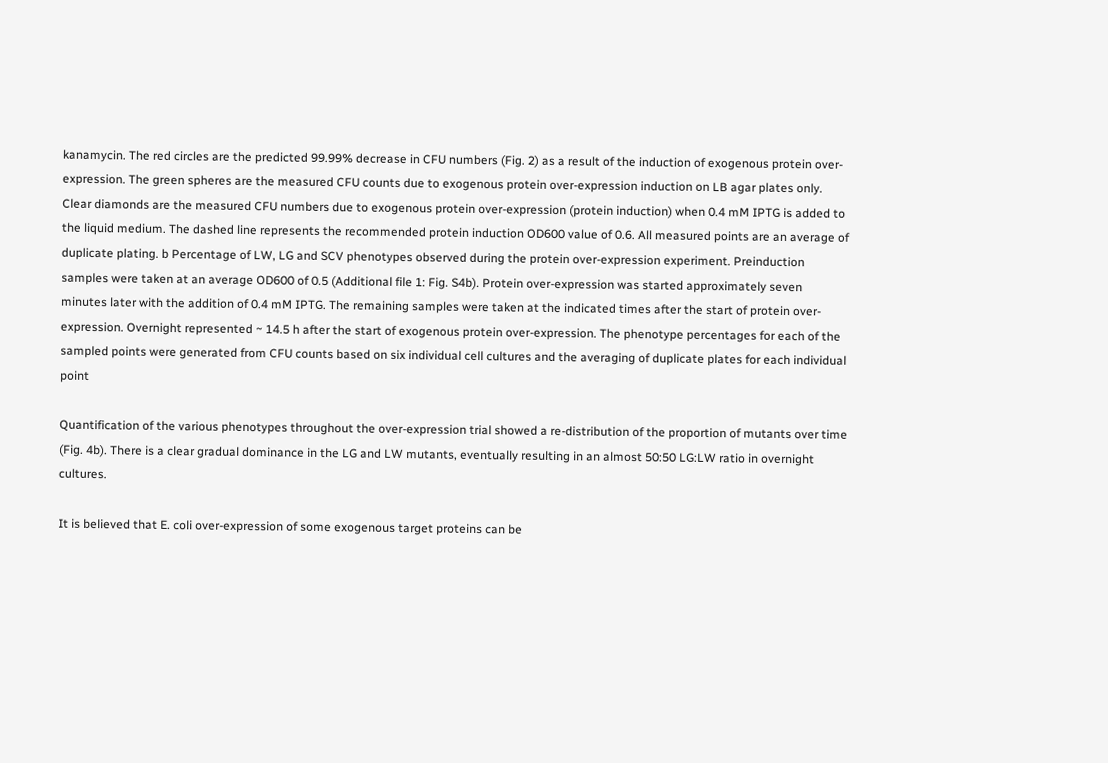kanamycin. The red circles are the predicted 99.99% decrease in CFU numbers (Fig. 2) as a result of the induction of exogenous protein over-expression. The green spheres are the measured CFU counts due to exogenous protein over-expression induction on LB agar plates only. Clear diamonds are the measured CFU numbers due to exogenous protein over-expression (protein induction) when 0.4 mM IPTG is added to the liquid medium. The dashed line represents the recommended protein induction OD600 value of 0.6. All measured points are an average of duplicate plating. b Percentage of LW, LG and SCV phenotypes observed during the protein over-expression experiment. Preinduction samples were taken at an average OD600 of 0.5 (Additional file 1: Fig. S4b). Protein over-expression was started approximately seven minutes later with the addition of 0.4 mM IPTG. The remaining samples were taken at the indicated times after the start of protein over-expression. Overnight represented ~ 14.5 h after the start of exogenous protein over-expression. The phenotype percentages for each of the sampled points were generated from CFU counts based on six individual cell cultures and the averaging of duplicate plates for each individual point

Quantification of the various phenotypes throughout the over-expression trial showed a re-distribution of the proportion of mutants over time (Fig. 4b). There is a clear gradual dominance in the LG and LW mutants, eventually resulting in an almost 50:50 LG:LW ratio in overnight cultures.

It is believed that E. coli over-expression of some exogenous target proteins can be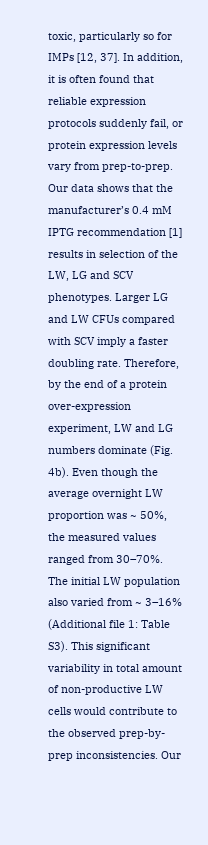toxic, particularly so for IMPs [12, 37]. In addition, it is often found that reliable expression protocols suddenly fail, or protein expression levels vary from prep-to-prep. Our data shows that the manufacturer’s 0.4 mM IPTG recommendation [1] results in selection of the LW, LG and SCV phenotypes. Larger LG and LW CFUs compared with SCV imply a faster doubling rate. Therefore, by the end of a protein over-expression experiment, LW and LG numbers dominate (Fig. 4b). Even though the average overnight LW proportion was ~ 50%, the measured values ranged from 30–70%. The initial LW population also varied from ~ 3–16% (Additional file 1: Table S3). This significant variability in total amount of non-productive LW cells would contribute to the observed prep-by-prep inconsistencies. Our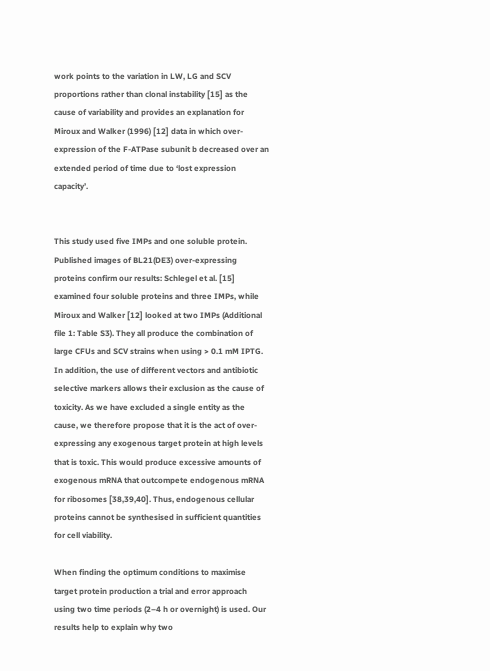work points to the variation in LW, LG and SCV proportions rather than clonal instability [15] as the cause of variability and provides an explanation for Miroux and Walker (1996) [12] data in which over-expression of the F-ATPase subunit b decreased over an extended period of time due to ‘lost expression capacity’.


This study used five IMPs and one soluble protein. Published images of BL21(DE3) over-expressing proteins confirm our results: Schlegel et al. [15] examined four soluble proteins and three IMPs, while Miroux and Walker [12] looked at two IMPs (Additional file 1: Table S3). They all produce the combination of large CFUs and SCV strains when using > 0.1 mM IPTG. In addition, the use of different vectors and antibiotic selective markers allows their exclusion as the cause of toxicity. As we have excluded a single entity as the cause, we therefore propose that it is the act of over-expressing any exogenous target protein at high levels that is toxic. This would produce excessive amounts of exogenous mRNA that outcompete endogenous mRNA for ribosomes [38,39,40]. Thus, endogenous cellular proteins cannot be synthesised in sufficient quantities for cell viability.

When finding the optimum conditions to maximise target protein production a trial and error approach using two time periods (2–4 h or overnight) is used. Our results help to explain why two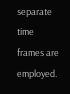separate time frames are employed.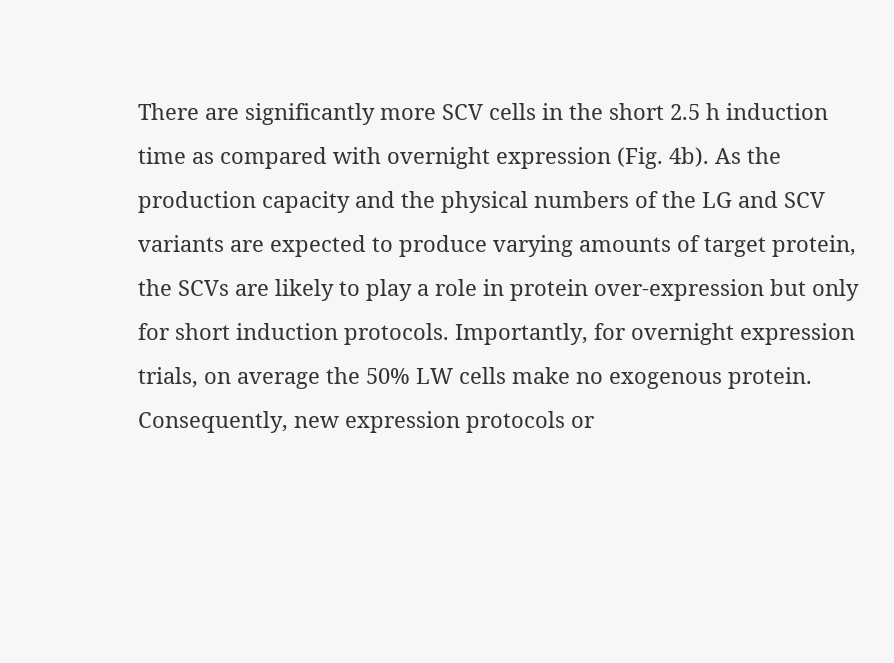There are significantly more SCV cells in the short 2.5 h induction time as compared with overnight expression (Fig. 4b). As the production capacity and the physical numbers of the LG and SCV variants are expected to produce varying amounts of target protein, the SCVs are likely to play a role in protein over-expression but only for short induction protocols. Importantly, for overnight expression trials, on average the 50% LW cells make no exogenous protein. Consequently, new expression protocols or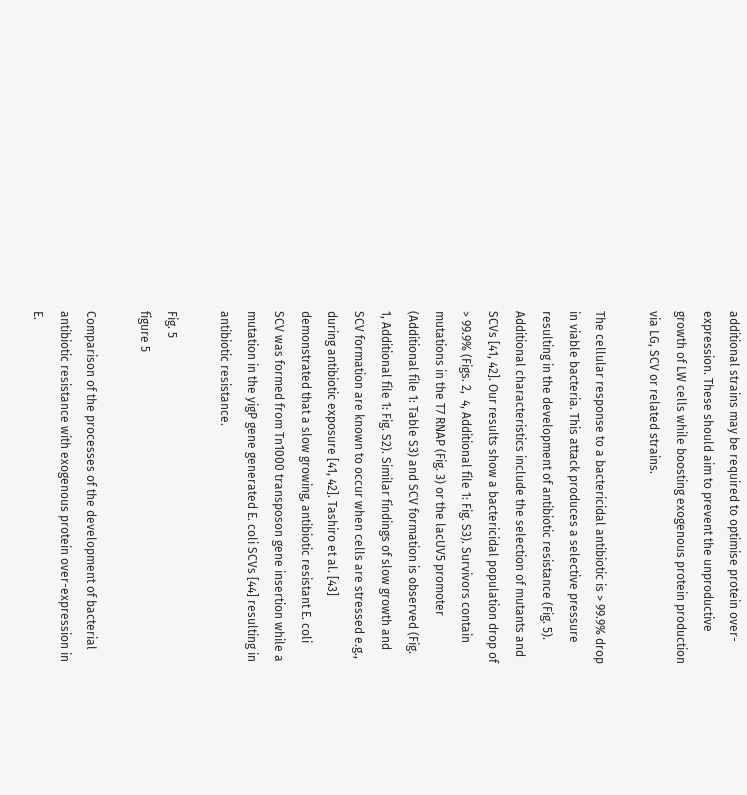additional strains may be required to optimise protein over-expression. These should aim to prevent the unproductive growth of LW cells while boosting exogenous protein production via LG, SCV or related strains.

The cellular response to a bactericidal antibiotic is > 99.9% drop in viable bacteria. This attack produces a selective pressure resulting in the development of antibiotic resistance (Fig. 5). Additional characteristics include the selection of mutants and SCVs [41, 42]. Our results show a bactericidal population drop of > 99.9% (Figs. 2,  4, Additional file 1: Fig. S3). Survivors contain mutations in the T7 RNAP (Fig. 3) or the lacUV5 promoter (Additional file 1: Table S3) and SCV formation is observed (Fig. 1, Additional file 1: Fig. S2). Similar findings of slow growth and SCV formation are known to occur when cells are stressed e.g., during antibiotic exposure [41, 42]. Tashiro et al. [43] demonstrated that a slow growing, antibiotic resistant E. coli SCV was formed from Tn1000 transposon gene insertion while a mutation in the yigP gene generated E. coli SCVs [44] resulting in antibiotic resistance.

Fig. 5
figure 5

Comparison of the processes of the development of bacterial antibiotic resistance with exogenous protein over-expression in E.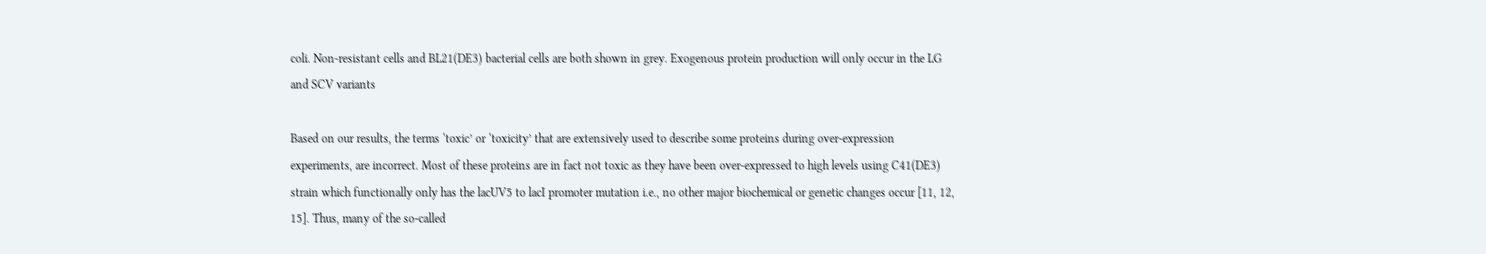coli. Non-resistant cells and BL21(DE3) bacterial cells are both shown in grey. Exogenous protein production will only occur in the LG and SCV variants

Based on our results, the terms ‘toxic’ or ‘toxicity’ that are extensively used to describe some proteins during over-expression experiments, are incorrect. Most of these proteins are in fact not toxic as they have been over-expressed to high levels using C41(DE3) strain which functionally only has the lacUV5 to lacI promoter mutation i.e., no other major biochemical or genetic changes occur [11, 12, 15]. Thus, many of the so-called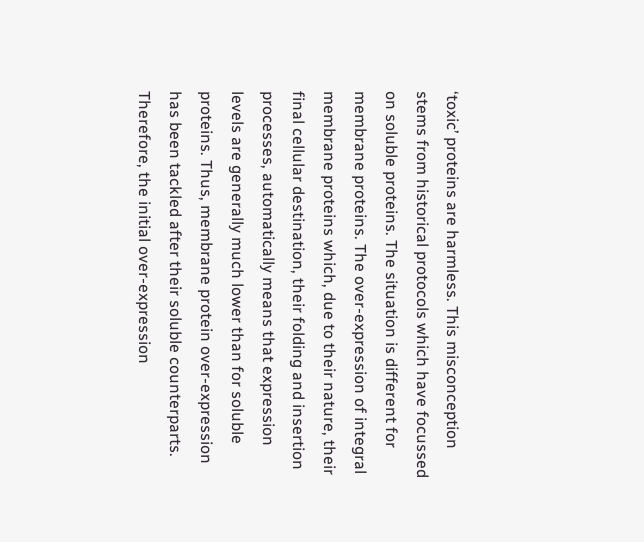‘toxic’ proteins are harmless. This misconception stems from historical protocols which have focussed on soluble proteins. The situation is different for membrane proteins. The over-expression of integral membrane proteins which, due to their nature, their final cellular destination, their folding and insertion processes, automatically means that expression levels are generally much lower than for soluble proteins. Thus, membrane protein over-expression has been tackled after their soluble counterparts. Therefore, the initial over-expression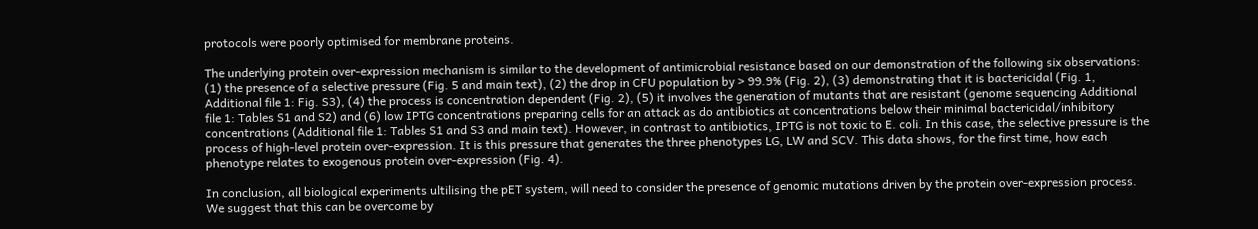protocols were poorly optimised for membrane proteins.

The underlying protein over-expression mechanism is similar to the development of antimicrobial resistance based on our demonstration of the following six observations: (1) the presence of a selective pressure (Fig. 5 and main text), (2) the drop in CFU population by > 99.9% (Fig. 2), (3) demonstrating that it is bactericidal (Fig. 1, Additional file 1: Fig. S3), (4) the process is concentration dependent (Fig. 2), (5) it involves the generation of mutants that are resistant (genome sequencing Additional file 1: Tables S1 and S2) and (6) low IPTG concentrations preparing cells for an attack as do antibiotics at concentrations below their minimal bactericidal/inhibitory concentrations (Additional file 1: Tables S1 and S3 and main text). However, in contrast to antibiotics, IPTG is not toxic to E. coli. In this case, the selective pressure is the process of high-level protein over-expression. It is this pressure that generates the three phenotypes LG, LW and SCV. This data shows, for the first time, how each phenotype relates to exogenous protein over-expression (Fig. 4).

In conclusion, all biological experiments ultilising the pET system, will need to consider the presence of genomic mutations driven by the protein over-expression process. We suggest that this can be overcome by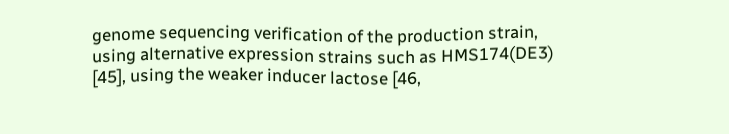genome sequencing verification of the production strain, using alternative expression strains such as HMS174(DE3) [45], using the weaker inducer lactose [46,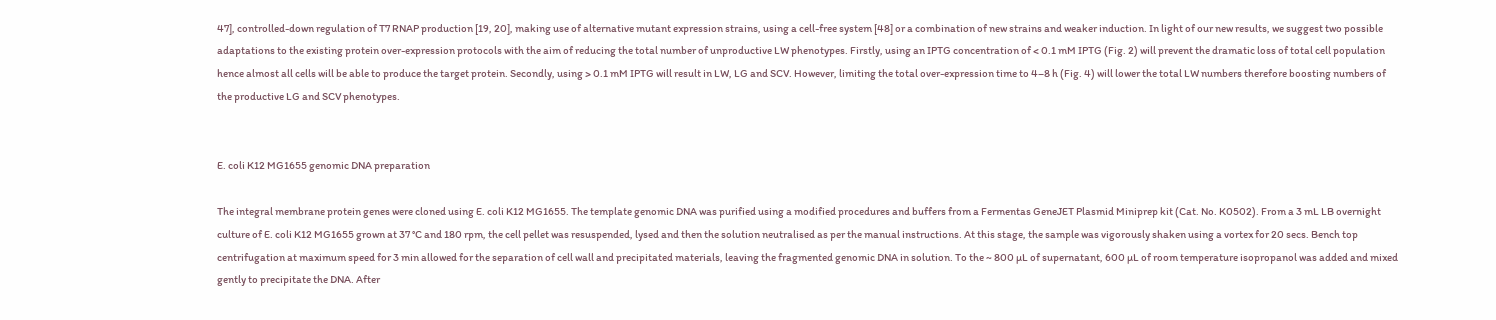47], controlled-down regulation of T7 RNAP production [19, 20], making use of alternative mutant expression strains, using a cell-free system [48] or a combination of new strains and weaker induction. In light of our new results, we suggest two possible adaptations to the existing protein over-expression protocols with the aim of reducing the total number of unproductive LW phenotypes. Firstly, using an IPTG concentration of < 0.1 mM IPTG (Fig. 2) will prevent the dramatic loss of total cell population hence almost all cells will be able to produce the target protein. Secondly, using > 0.1 mM IPTG will result in LW, LG and SCV. However, limiting the total over-expression time to 4–8 h (Fig. 4) will lower the total LW numbers therefore boosting numbers of the productive LG and SCV phenotypes.


E. coli K12 MG1655 genomic DNA preparation

The integral membrane protein genes were cloned using E. coli K12 MG1655. The template genomic DNA was purified using a modified procedures and buffers from a Fermentas GeneJET Plasmid Miniprep kit (Cat. No. K0502). From a 3 mL LB overnight culture of E. coli K12 MG1655 grown at 37 °C and 180 rpm, the cell pellet was resuspended, lysed and then the solution neutralised as per the manual instructions. At this stage, the sample was vigorously shaken using a vortex for 20 secs. Bench top centrifugation at maximum speed for 3 min allowed for the separation of cell wall and precipitated materials, leaving the fragmented genomic DNA in solution. To the ~ 800 µL of supernatant, 600 µL of room temperature isopropanol was added and mixed gently to precipitate the DNA. After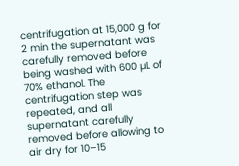centrifugation at 15,000 g for 2 min the supernatant was carefully removed before being washed with 600 µL of 70% ethanol. The centrifugation step was repeated, and all supernatant carefully removed before allowing to air dry for 10–15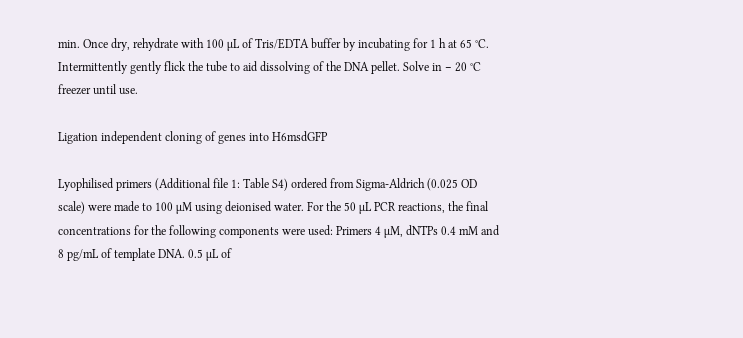min. Once dry, rehydrate with 100 µL of Tris/EDTA buffer by incubating for 1 h at 65 °C. Intermittently gently flick the tube to aid dissolving of the DNA pellet. Solve in − 20 °C freezer until use.

Ligation independent cloning of genes into H6msdGFP

Lyophilised primers (Additional file 1: Table S4) ordered from Sigma-Aldrich (0.025 OD scale) were made to 100 µM using deionised water. For the 50 µL PCR reactions, the final concentrations for the following components were used: Primers 4 µM, dNTPs 0.4 mM and 8 pg/mL of template DNA. 0.5 µL of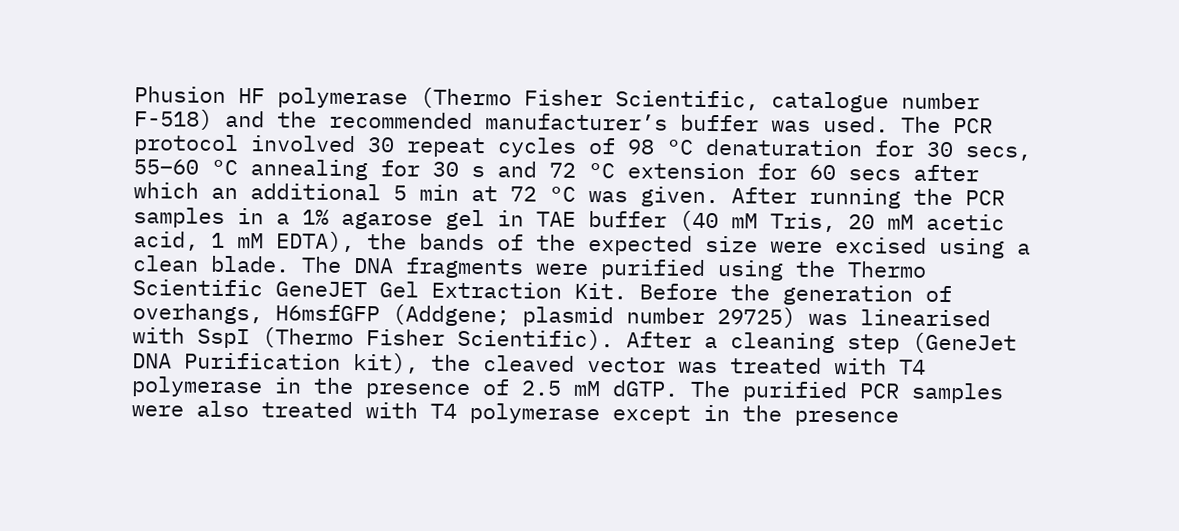Phusion HF polymerase (Thermo Fisher Scientific, catalogue number F-518) and the recommended manufacturer’s buffer was used. The PCR protocol involved 30 repeat cycles of 98 °C denaturation for 30 secs, 55–60 °C annealing for 30 s and 72 °C extension for 60 secs after which an additional 5 min at 72 °C was given. After running the PCR samples in a 1% agarose gel in TAE buffer (40 mM Tris, 20 mM acetic acid, 1 mM EDTA), the bands of the expected size were excised using a clean blade. The DNA fragments were purified using the Thermo Scientific GeneJET Gel Extraction Kit. Before the generation of overhangs, H6msfGFP (Addgene; plasmid number 29725) was linearised with SspI (Thermo Fisher Scientific). After a cleaning step (GeneJet DNA Purification kit), the cleaved vector was treated with T4 polymerase in the presence of 2.5 mM dGTP. The purified PCR samples were also treated with T4 polymerase except in the presence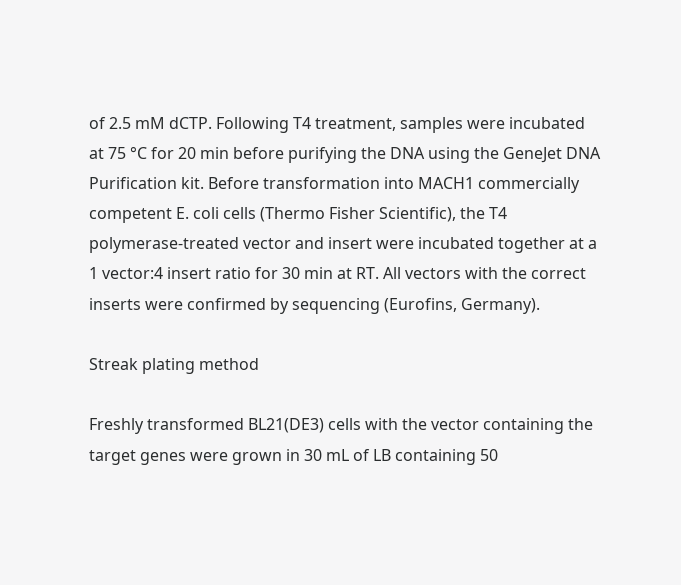of 2.5 mM dCTP. Following T4 treatment, samples were incubated at 75 °C for 20 min before purifying the DNA using the GeneJet DNA Purification kit. Before transformation into MACH1 commercially competent E. coli cells (Thermo Fisher Scientific), the T4 polymerase-treated vector and insert were incubated together at a 1 vector:4 insert ratio for 30 min at RT. All vectors with the correct inserts were confirmed by sequencing (Eurofins, Germany).

Streak plating method

Freshly transformed BL21(DE3) cells with the vector containing the target genes were grown in 30 mL of LB containing 50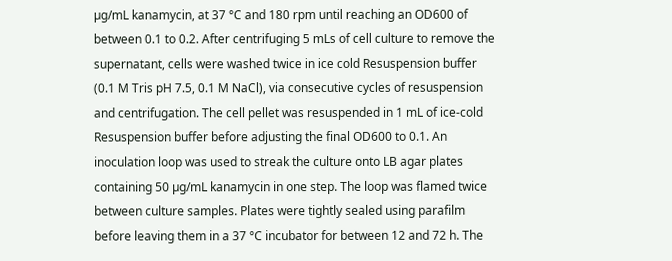µg/mL kanamycin, at 37 °C and 180 rpm until reaching an OD600 of between 0.1 to 0.2. After centrifuging 5 mLs of cell culture to remove the supernatant, cells were washed twice in ice cold Resuspension buffer (0.1 M Tris pH 7.5, 0.1 M NaCl), via consecutive cycles of resuspension and centrifugation. The cell pellet was resuspended in 1 mL of ice-cold Resuspension buffer before adjusting the final OD600 to 0.1. An inoculation loop was used to streak the culture onto LB agar plates containing 50 µg/mL kanamycin in one step. The loop was flamed twice between culture samples. Plates were tightly sealed using parafilm before leaving them in a 37 °C incubator for between 12 and 72 h. The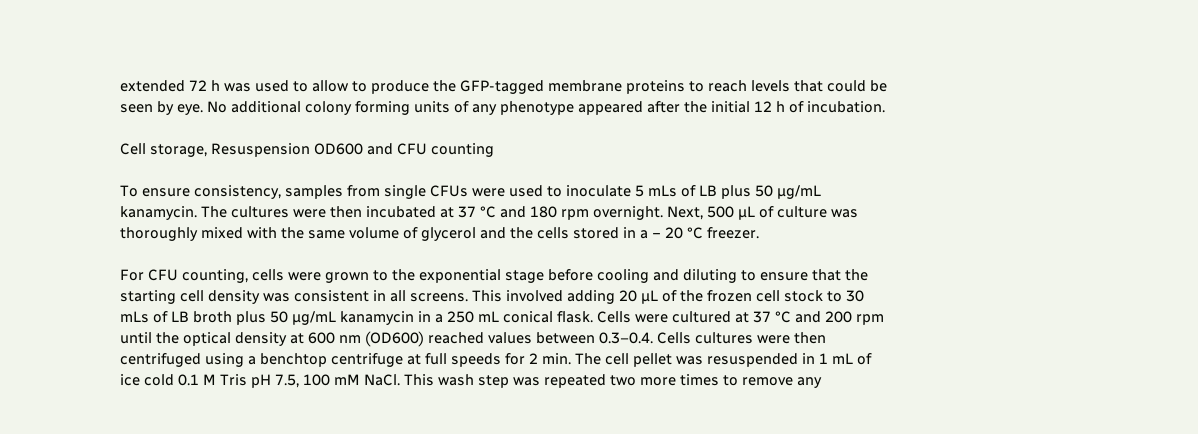extended 72 h was used to allow to produce the GFP-tagged membrane proteins to reach levels that could be seen by eye. No additional colony forming units of any phenotype appeared after the initial 12 h of incubation.

Cell storage, Resuspension OD600 and CFU counting

To ensure consistency, samples from single CFUs were used to inoculate 5 mLs of LB plus 50 µg/mL kanamycin. The cultures were then incubated at 37 °C and 180 rpm overnight. Next, 500 µL of culture was thoroughly mixed with the same volume of glycerol and the cells stored in a − 20 °C freezer.

For CFU counting, cells were grown to the exponential stage before cooling and diluting to ensure that the starting cell density was consistent in all screens. This involved adding 20 µL of the frozen cell stock to 30 mLs of LB broth plus 50 µg/mL kanamycin in a 250 mL conical flask. Cells were cultured at 37 °C and 200 rpm until the optical density at 600 nm (OD600) reached values between 0.3–0.4. Cells cultures were then centrifuged using a benchtop centrifuge at full speeds for 2 min. The cell pellet was resuspended in 1 mL of ice cold 0.1 M Tris pH 7.5, 100 mM NaCl. This wash step was repeated two more times to remove any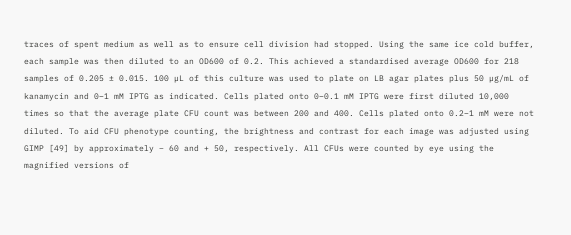traces of spent medium as well as to ensure cell division had stopped. Using the same ice cold buffer, each sample was then diluted to an OD600 of 0.2. This achieved a standardised average OD600 for 218 samples of 0.205 ± 0.015. 100 µL of this culture was used to plate on LB agar plates plus 50 µg/mL of kanamycin and 0–1 mM IPTG as indicated. Cells plated onto 0–0.1 mM IPTG were first diluted 10,000 times so that the average plate CFU count was between 200 and 400. Cells plated onto 0.2–1 mM were not diluted. To aid CFU phenotype counting, the brightness and contrast for each image was adjusted using GIMP [49] by approximately − 60 and + 50, respectively. All CFUs were counted by eye using the magnified versions of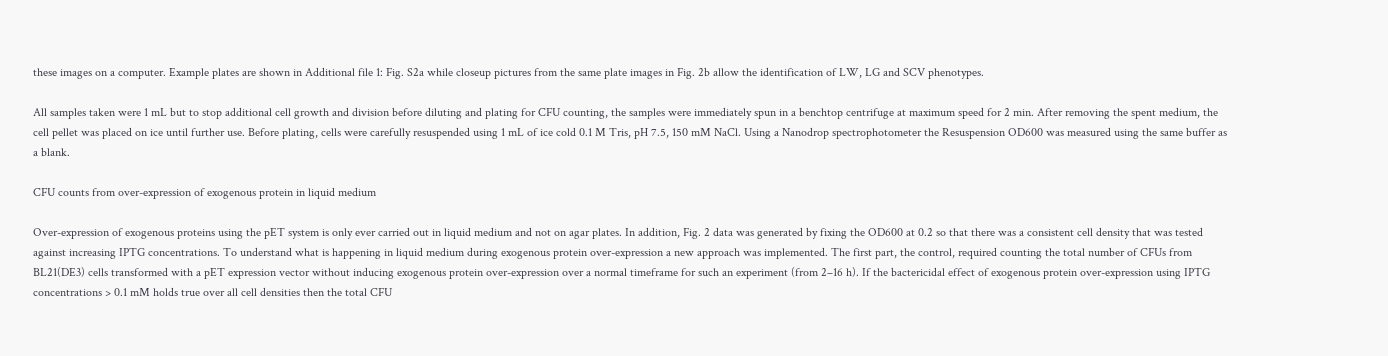these images on a computer. Example plates are shown in Additional file 1: Fig. S2a while closeup pictures from the same plate images in Fig. 2b allow the identification of LW, LG and SCV phenotypes.

All samples taken were 1 mL but to stop additional cell growth and division before diluting and plating for CFU counting, the samples were immediately spun in a benchtop centrifuge at maximum speed for 2 min. After removing the spent medium, the cell pellet was placed on ice until further use. Before plating, cells were carefully resuspended using 1 mL of ice cold 0.1 M Tris, pH 7.5, 150 mM NaCl. Using a Nanodrop spectrophotometer the Resuspension OD600 was measured using the same buffer as a blank.

CFU counts from over-expression of exogenous protein in liquid medium

Over-expression of exogenous proteins using the pET system is only ever carried out in liquid medium and not on agar plates. In addition, Fig. 2 data was generated by fixing the OD600 at 0.2 so that there was a consistent cell density that was tested against increasing IPTG concentrations. To understand what is happening in liquid medium during exogenous protein over-expression a new approach was implemented. The first part, the control, required counting the total number of CFUs from BL21(DE3) cells transformed with a pET expression vector without inducing exogenous protein over-expression over a normal timeframe for such an experiment (from 2–16 h). If the bactericidal effect of exogenous protein over-expression using IPTG concentrations > 0.1 mM holds true over all cell densities then the total CFU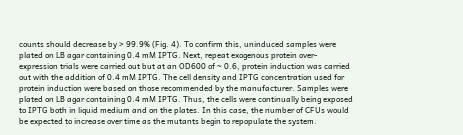counts should decrease by > 99.9% (Fig. 4). To confirm this, uninduced samples were plated on LB agar containing 0.4 mM IPTG. Next, repeat exogenous protein over-expression trials were carried out but at an OD600 of ~ 0.6, protein induction was carried out with the addition of 0.4 mM IPTG. The cell density and IPTG concentration used for protein induction were based on those recommended by the manufacturer. Samples were plated on LB agar containing 0.4 mM IPTG. Thus, the cells were continually being exposed to IPTG both in liquid medium and on the plates. In this case, the number of CFUs would be expected to increase over time as the mutants begin to repopulate the system.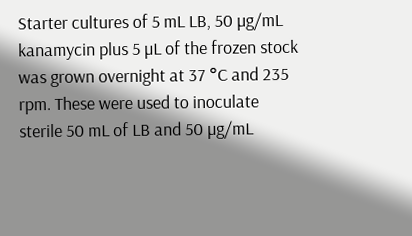Starter cultures of 5 mL LB, 50 µg/mL kanamycin plus 5 µL of the frozen stock was grown overnight at 37 °C and 235 rpm. These were used to inoculate sterile 50 mL of LB and 50 µg/mL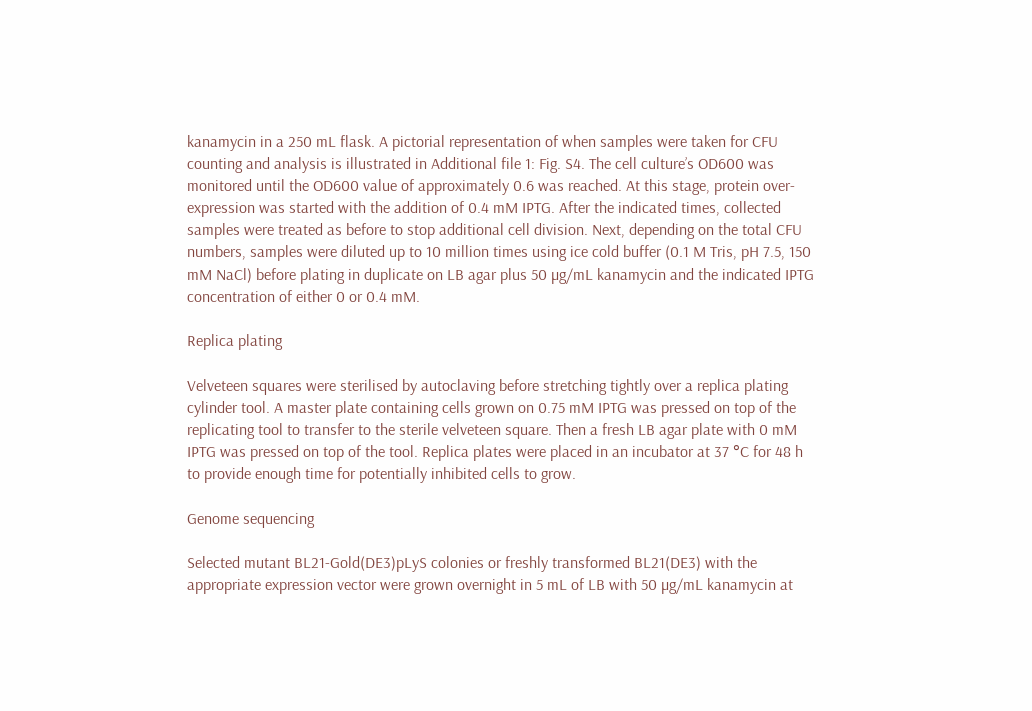kanamycin in a 250 mL flask. A pictorial representation of when samples were taken for CFU counting and analysis is illustrated in Additional file 1: Fig. S4. The cell culture’s OD600 was monitored until the OD600 value of approximately 0.6 was reached. At this stage, protein over-expression was started with the addition of 0.4 mM IPTG. After the indicated times, collected samples were treated as before to stop additional cell division. Next, depending on the total CFU numbers, samples were diluted up to 10 million times using ice cold buffer (0.1 M Tris, pH 7.5, 150 mM NaCl) before plating in duplicate on LB agar plus 50 µg/mL kanamycin and the indicated IPTG concentration of either 0 or 0.4 mM.

Replica plating

Velveteen squares were sterilised by autoclaving before stretching tightly over a replica plating cylinder tool. A master plate containing cells grown on 0.75 mM IPTG was pressed on top of the replicating tool to transfer to the sterile velveteen square. Then a fresh LB agar plate with 0 mM IPTG was pressed on top of the tool. Replica plates were placed in an incubator at 37 °C for 48 h to provide enough time for potentially inhibited cells to grow.

Genome sequencing

Selected mutant BL21-Gold(DE3)pLyS colonies or freshly transformed BL21(DE3) with the appropriate expression vector were grown overnight in 5 mL of LB with 50 µg/mL kanamycin at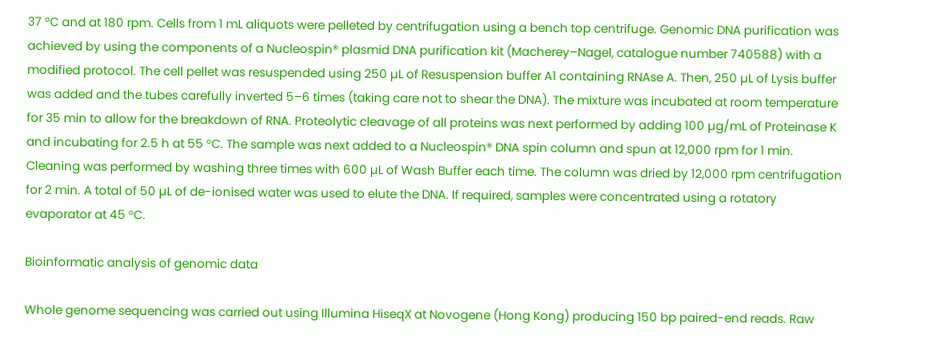37 °C and at 180 rpm. Cells from 1 mL aliquots were pelleted by centrifugation using a bench top centrifuge. Genomic DNA purification was achieved by using the components of a Nucleospin® plasmid DNA purification kit (Macherey–Nagel, catalogue number 740588) with a modified protocol. The cell pellet was resuspended using 250 µL of Resuspension buffer A1 containing RNAse A. Then, 250 µL of Lysis buffer was added and the tubes carefully inverted 5–6 times (taking care not to shear the DNA). The mixture was incubated at room temperature for 35 min to allow for the breakdown of RNA. Proteolytic cleavage of all proteins was next performed by adding 100 µg/mL of Proteinase K and incubating for 2.5 h at 55 °C. The sample was next added to a Nucleospin® DNA spin column and spun at 12,000 rpm for 1 min. Cleaning was performed by washing three times with 600 µL of Wash Buffer each time. The column was dried by 12,000 rpm centrifugation for 2 min. A total of 50 µL of de-ionised water was used to elute the DNA. If required, samples were concentrated using a rotatory evaporator at 45 °C.

Bioinformatic analysis of genomic data

Whole genome sequencing was carried out using Illumina HiseqX at Novogene (Hong Kong) producing 150 bp paired-end reads. Raw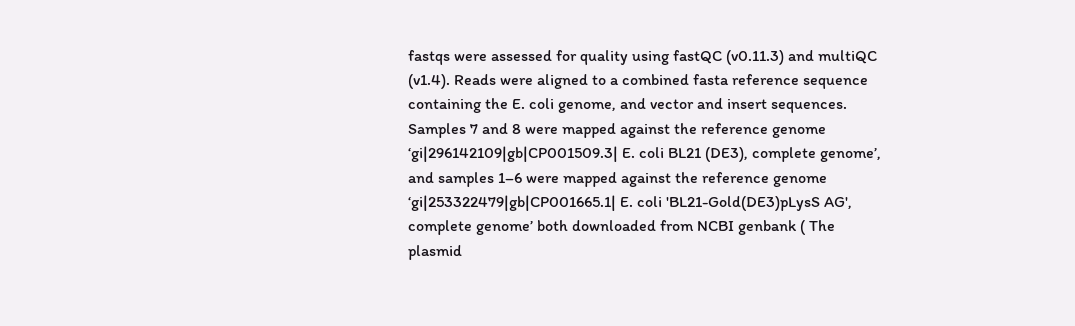fastqs were assessed for quality using fastQC (v0.11.3) and multiQC (v1.4). Reads were aligned to a combined fasta reference sequence containing the E. coli genome, and vector and insert sequences. Samples 7 and 8 were mapped against the reference genome ‘gi|296142109|gb|CP001509.3| E. coli BL21 (DE3), complete genome’, and samples 1–6 were mapped against the reference genome ‘gi|253322479|gb|CP001665.1| E. coli 'BL21-Gold(DE3)pLysS AG', complete genome’ both downloaded from NCBI genbank ( The plasmid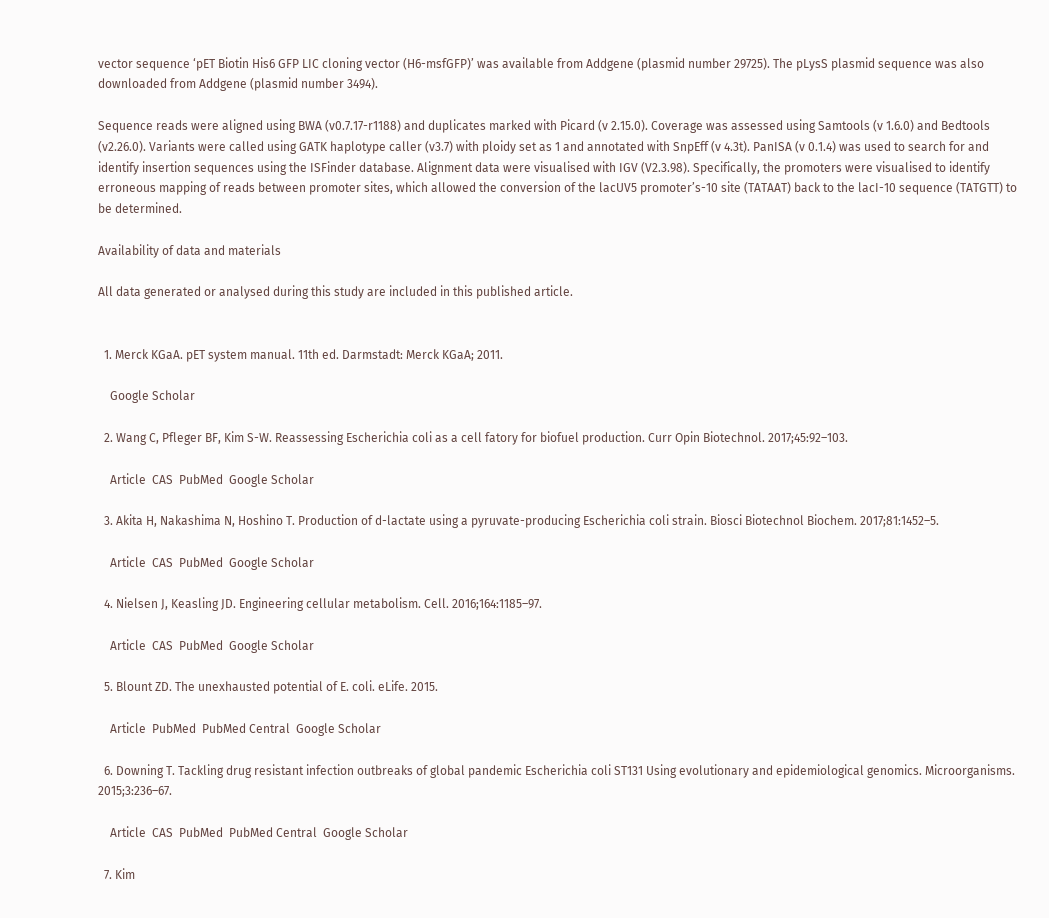vector sequence ‘pET Biotin His6 GFP LIC cloning vector (H6-msfGFP)’ was available from Addgene (plasmid number 29725). The pLysS plasmid sequence was also downloaded from Addgene (plasmid number 3494).

Sequence reads were aligned using BWA (v0.7.17-r1188) and duplicates marked with Picard (v 2.15.0). Coverage was assessed using Samtools (v 1.6.0) and Bedtools (v2.26.0). Variants were called using GATK haplotype caller (v3.7) with ploidy set as 1 and annotated with SnpEff (v 4.3t). PanISA (v 0.1.4) was used to search for and identify insertion sequences using the ISFinder database. Alignment data were visualised with IGV (V2.3.98). Specifically, the promoters were visualised to identify erroneous mapping of reads between promoter sites, which allowed the conversion of the lacUV5 promoter’s-10 site (TATAAT) back to the lacI-10 sequence (TATGTT) to be determined.

Availability of data and materials

All data generated or analysed during this study are included in this published article.


  1. Merck KGaA. pET system manual. 11th ed. Darmstadt: Merck KGaA; 2011.

    Google Scholar

  2. Wang C, Pfleger BF, Kim S-W. Reassessing Escherichia coli as a cell fatory for biofuel production. Curr Opin Biotechnol. 2017;45:92–103.

    Article  CAS  PubMed  Google Scholar

  3. Akita H, Nakashima N, Hoshino T. Production of d-lactate using a pyruvate-producing Escherichia coli strain. Biosci Biotechnol Biochem. 2017;81:1452–5.

    Article  CAS  PubMed  Google Scholar

  4. Nielsen J, Keasling JD. Engineering cellular metabolism. Cell. 2016;164:1185–97.

    Article  CAS  PubMed  Google Scholar

  5. Blount ZD. The unexhausted potential of E. coli. eLife. 2015.

    Article  PubMed  PubMed Central  Google Scholar

  6. Downing T. Tackling drug resistant infection outbreaks of global pandemic Escherichia coli ST131 Using evolutionary and epidemiological genomics. Microorganisms. 2015;3:236–67.

    Article  CAS  PubMed  PubMed Central  Google Scholar

  7. Kim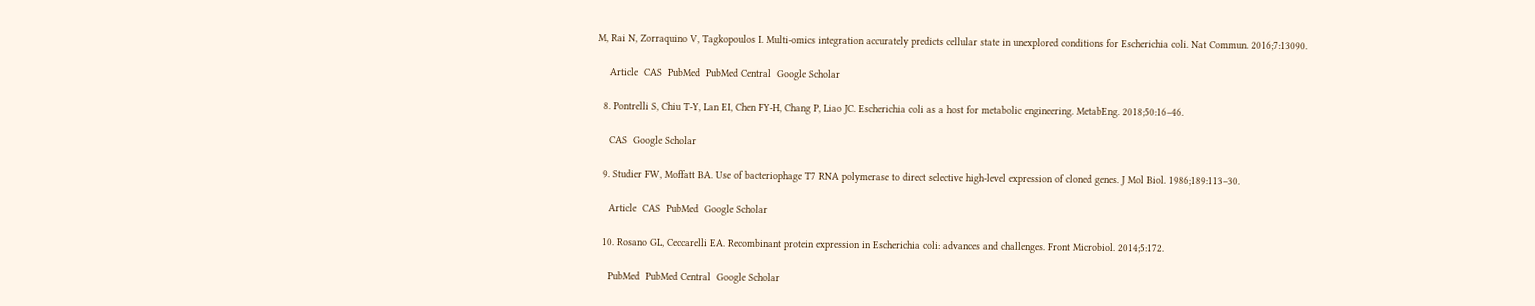M, Rai N, Zorraquino V, Tagkopoulos I. Multi-omics integration accurately predicts cellular state in unexplored conditions for Escherichia coli. Nat Commun. 2016;7:13090.

    Article  CAS  PubMed  PubMed Central  Google Scholar

  8. Pontrelli S, Chiu T-Y, Lan EI, Chen FY-H, Chang P, Liao JC. Escherichia coli as a host for metabolic engineering. MetabEng. 2018;50:16–46.

    CAS  Google Scholar

  9. Studier FW, Moffatt BA. Use of bacteriophage T7 RNA polymerase to direct selective high-level expression of cloned genes. J Mol Biol. 1986;189:113–30.

    Article  CAS  PubMed  Google Scholar

  10. Rosano GL, Ceccarelli EA. Recombinant protein expression in Escherichia coli: advances and challenges. Front Microbiol. 2014;5:172.

    PubMed  PubMed Central  Google Scholar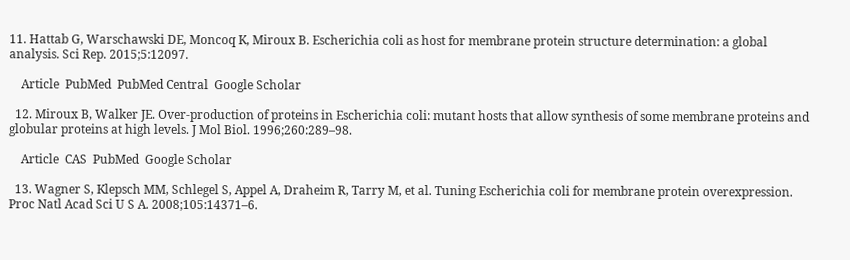11. Hattab G, Warschawski DE, Moncoq K, Miroux B. Escherichia coli as host for membrane protein structure determination: a global analysis. Sci Rep. 2015;5:12097.

    Article  PubMed  PubMed Central  Google Scholar

  12. Miroux B, Walker JE. Over-production of proteins in Escherichia coli: mutant hosts that allow synthesis of some membrane proteins and globular proteins at high levels. J Mol Biol. 1996;260:289–98.

    Article  CAS  PubMed  Google Scholar

  13. Wagner S, Klepsch MM, Schlegel S, Appel A, Draheim R, Tarry M, et al. Tuning Escherichia coli for membrane protein overexpression. Proc Natl Acad Sci U S A. 2008;105:14371–6.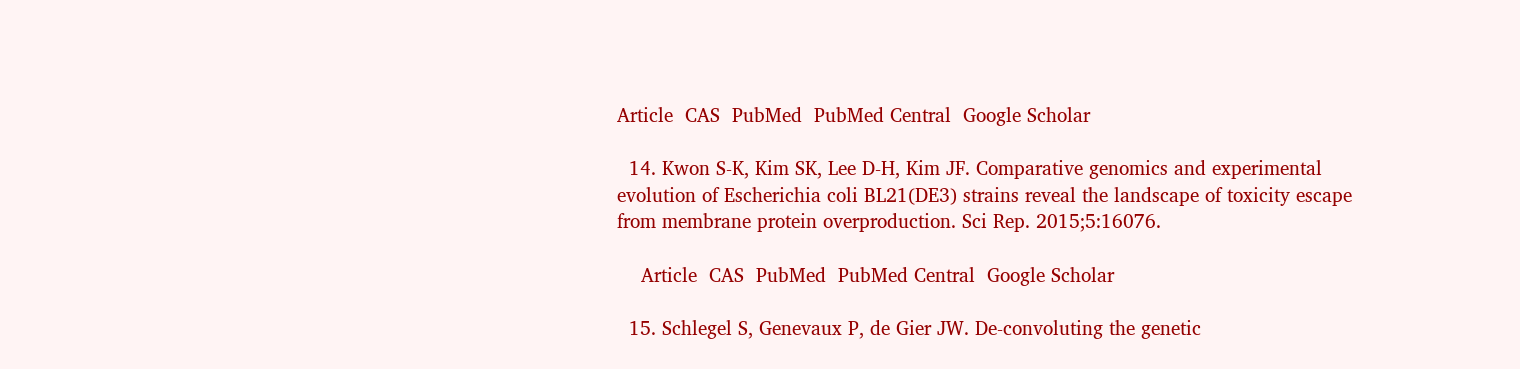Article  CAS  PubMed  PubMed Central  Google Scholar

  14. Kwon S-K, Kim SK, Lee D-H, Kim JF. Comparative genomics and experimental evolution of Escherichia coli BL21(DE3) strains reveal the landscape of toxicity escape from membrane protein overproduction. Sci Rep. 2015;5:16076.

    Article  CAS  PubMed  PubMed Central  Google Scholar

  15. Schlegel S, Genevaux P, de Gier JW. De-convoluting the genetic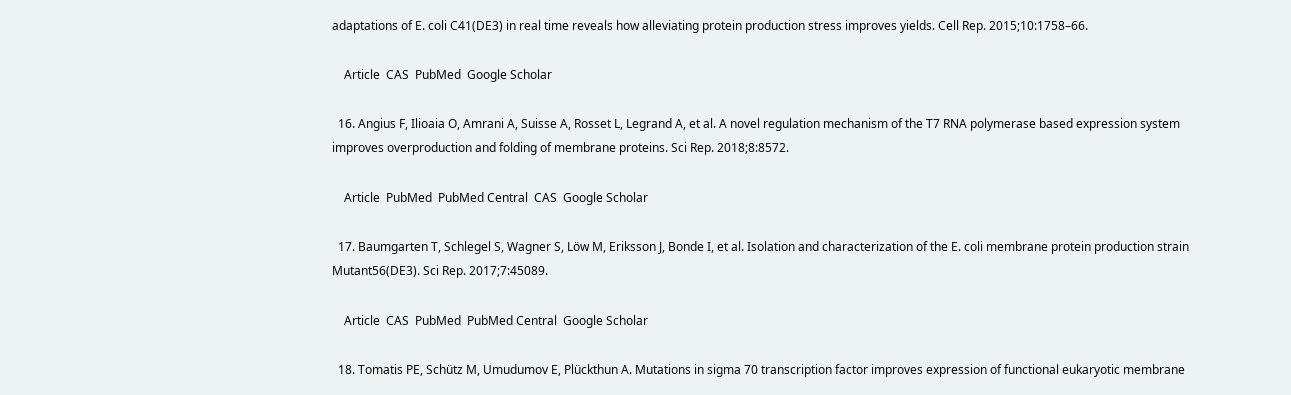adaptations of E. coli C41(DE3) in real time reveals how alleviating protein production stress improves yields. Cell Rep. 2015;10:1758–66.

    Article  CAS  PubMed  Google Scholar

  16. Angius F, Ilioaia O, Amrani A, Suisse A, Rosset L, Legrand A, et al. A novel regulation mechanism of the T7 RNA polymerase based expression system improves overproduction and folding of membrane proteins. Sci Rep. 2018;8:8572.

    Article  PubMed  PubMed Central  CAS  Google Scholar

  17. Baumgarten T, Schlegel S, Wagner S, Löw M, Eriksson J, Bonde I, et al. Isolation and characterization of the E. coli membrane protein production strain Mutant56(DE3). Sci Rep. 2017;7:45089.

    Article  CAS  PubMed  PubMed Central  Google Scholar

  18. Tomatis PE, Schütz M, Umudumov E, Plückthun A. Mutations in sigma 70 transcription factor improves expression of functional eukaryotic membrane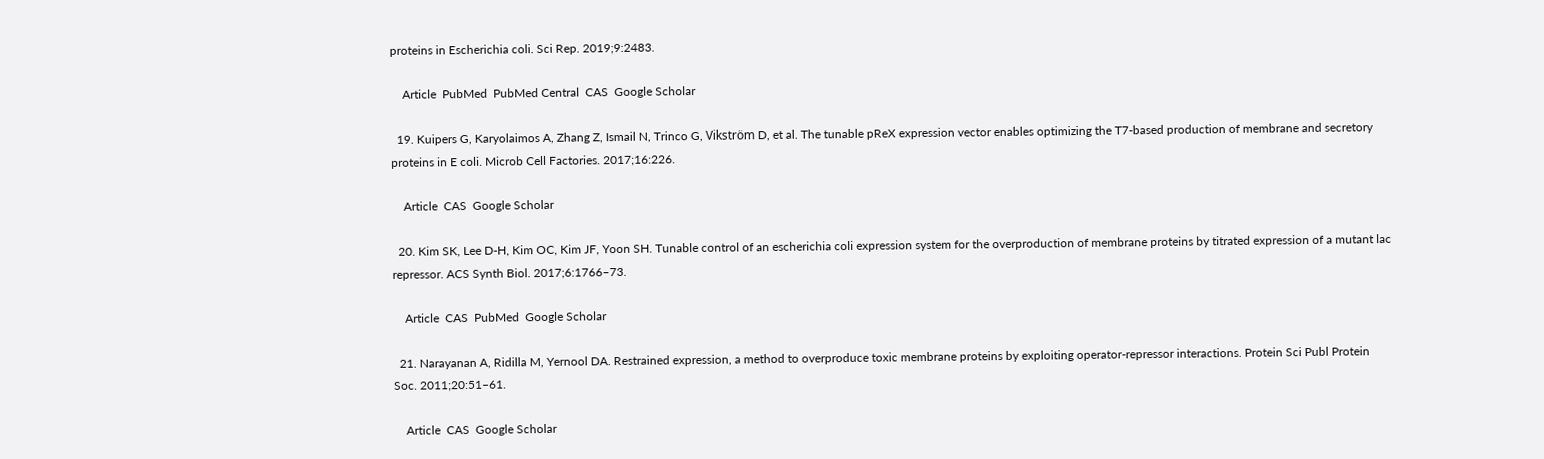proteins in Escherichia coli. Sci Rep. 2019;9:2483.

    Article  PubMed  PubMed Central  CAS  Google Scholar

  19. Kuipers G, Karyolaimos A, Zhang Z, Ismail N, Trinco G, Vikström D, et al. The tunable pReX expression vector enables optimizing the T7-based production of membrane and secretory proteins in E coli. Microb Cell Factories. 2017;16:226.

    Article  CAS  Google Scholar

  20. Kim SK, Lee D-H, Kim OC, Kim JF, Yoon SH. Tunable control of an escherichia coli expression system for the overproduction of membrane proteins by titrated expression of a mutant lac repressor. ACS Synth Biol. 2017;6:1766–73.

    Article  CAS  PubMed  Google Scholar

  21. Narayanan A, Ridilla M, Yernool DA. Restrained expression, a method to overproduce toxic membrane proteins by exploiting operator-repressor interactions. Protein Sci Publ Protein Soc. 2011;20:51–61.

    Article  CAS  Google Scholar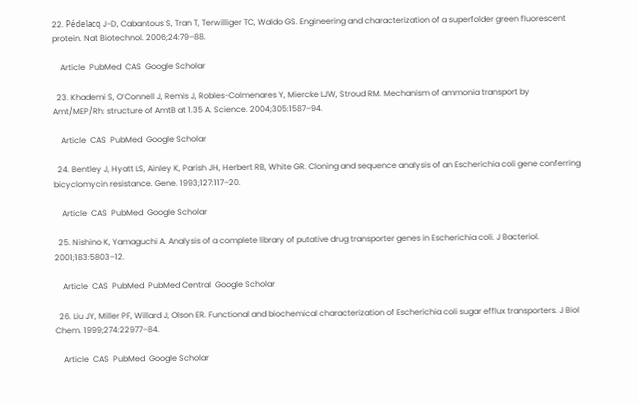22. Pédelacq J-D, Cabantous S, Tran T, Terwilliger TC, Waldo GS. Engineering and characterization of a superfolder green fluorescent protein. Nat Biotechnol. 2006;24:79–88.

    Article  PubMed  CAS  Google Scholar

  23. Khademi S, O’Connell J, Remis J, Robles-Colmenares Y, Miercke LJW, Stroud RM. Mechanism of ammonia transport by Amt/MEP/Rh: structure of AmtB at 1.35 A. Science. 2004;305:1587–94.

    Article  CAS  PubMed  Google Scholar

  24. Bentley J, Hyatt LS, Ainley K, Parish JH, Herbert RB, White GR. Cloning and sequence analysis of an Escherichia coli gene conferring bicyclomycin resistance. Gene. 1993;127:117–20.

    Article  CAS  PubMed  Google Scholar

  25. Nishino K, Yamaguchi A. Analysis of a complete library of putative drug transporter genes in Escherichia coli. J Bacteriol. 2001;183:5803–12.

    Article  CAS  PubMed  PubMed Central  Google Scholar

  26. Liu JY, Miller PF, Willard J, Olson ER. Functional and biochemical characterization of Escherichia coli sugar efflux transporters. J Biol Chem. 1999;274:22977–84.

    Article  CAS  PubMed  Google Scholar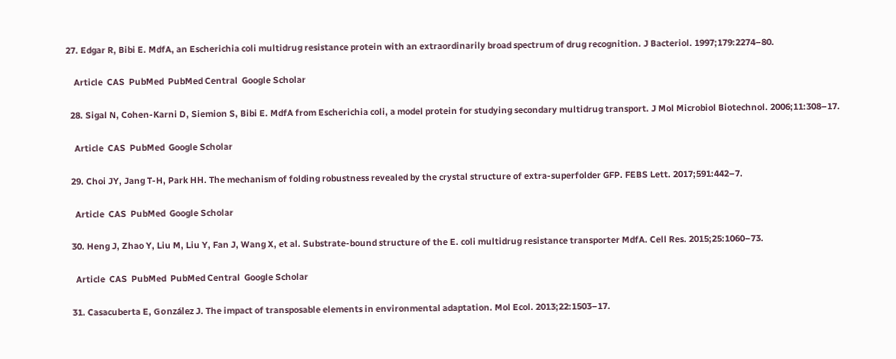27. Edgar R, Bibi E. MdfA, an Escherichia coli multidrug resistance protein with an extraordinarily broad spectrum of drug recognition. J Bacteriol. 1997;179:2274–80.

    Article  CAS  PubMed  PubMed Central  Google Scholar

  28. Sigal N, Cohen-Karni D, Siemion S, Bibi E. MdfA from Escherichia coli, a model protein for studying secondary multidrug transport. J Mol Microbiol Biotechnol. 2006;11:308–17.

    Article  CAS  PubMed  Google Scholar

  29. Choi JY, Jang T-H, Park HH. The mechanism of folding robustness revealed by the crystal structure of extra-superfolder GFP. FEBS Lett. 2017;591:442–7.

    Article  CAS  PubMed  Google Scholar

  30. Heng J, Zhao Y, Liu M, Liu Y, Fan J, Wang X, et al. Substrate-bound structure of the E. coli multidrug resistance transporter MdfA. Cell Res. 2015;25:1060–73.

    Article  CAS  PubMed  PubMed Central  Google Scholar

  31. Casacuberta E, González J. The impact of transposable elements in environmental adaptation. Mol Ecol. 2013;22:1503–17.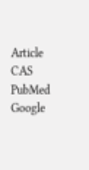Article  CAS  PubMed  Google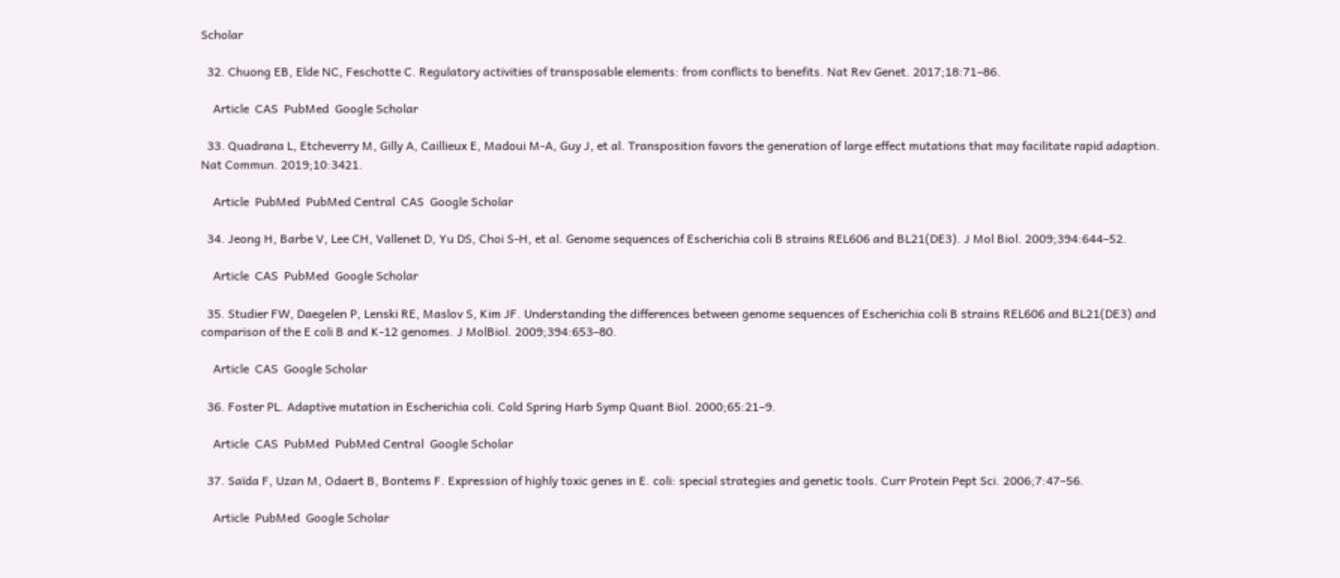Scholar

  32. Chuong EB, Elde NC, Feschotte C. Regulatory activities of transposable elements: from conflicts to benefits. Nat Rev Genet. 2017;18:71–86.

    Article  CAS  PubMed  Google Scholar

  33. Quadrana L, Etcheverry M, Gilly A, Caillieux E, Madoui M-A, Guy J, et al. Transposition favors the generation of large effect mutations that may facilitate rapid adaption. Nat Commun. 2019;10:3421.

    Article  PubMed  PubMed Central  CAS  Google Scholar

  34. Jeong H, Barbe V, Lee CH, Vallenet D, Yu DS, Choi S-H, et al. Genome sequences of Escherichia coli B strains REL606 and BL21(DE3). J Mol Biol. 2009;394:644–52.

    Article  CAS  PubMed  Google Scholar

  35. Studier FW, Daegelen P, Lenski RE, Maslov S, Kim JF. Understanding the differences between genome sequences of Escherichia coli B strains REL606 and BL21(DE3) and comparison of the E coli B and K-12 genomes. J MolBiol. 2009;394:653–80.

    Article  CAS  Google Scholar

  36. Foster PL. Adaptive mutation in Escherichia coli. Cold Spring Harb Symp Quant Biol. 2000;65:21–9.

    Article  CAS  PubMed  PubMed Central  Google Scholar

  37. Saïda F, Uzan M, Odaert B, Bontems F. Expression of highly toxic genes in E. coli: special strategies and genetic tools. Curr Protein Pept Sci. 2006;7:47–56.

    Article  PubMed  Google Scholar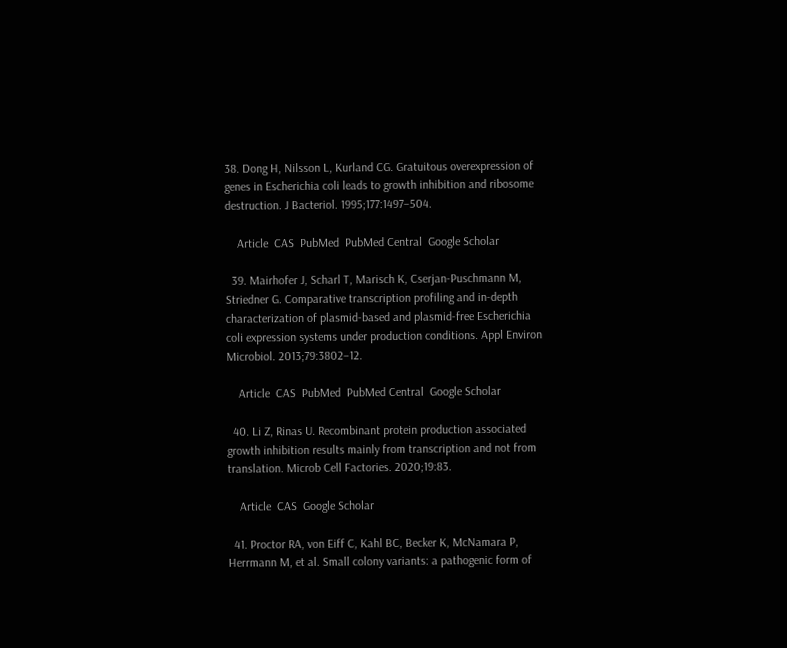38. Dong H, Nilsson L, Kurland CG. Gratuitous overexpression of genes in Escherichia coli leads to growth inhibition and ribosome destruction. J Bacteriol. 1995;177:1497–504.

    Article  CAS  PubMed  PubMed Central  Google Scholar

  39. Mairhofer J, Scharl T, Marisch K, Cserjan-Puschmann M, Striedner G. Comparative transcription profiling and in-depth characterization of plasmid-based and plasmid-free Escherichia coli expression systems under production conditions. Appl Environ Microbiol. 2013;79:3802–12.

    Article  CAS  PubMed  PubMed Central  Google Scholar

  40. Li Z, Rinas U. Recombinant protein production associated growth inhibition results mainly from transcription and not from translation. Microb Cell Factories. 2020;19:83.

    Article  CAS  Google Scholar

  41. Proctor RA, von Eiff C, Kahl BC, Becker K, McNamara P, Herrmann M, et al. Small colony variants: a pathogenic form of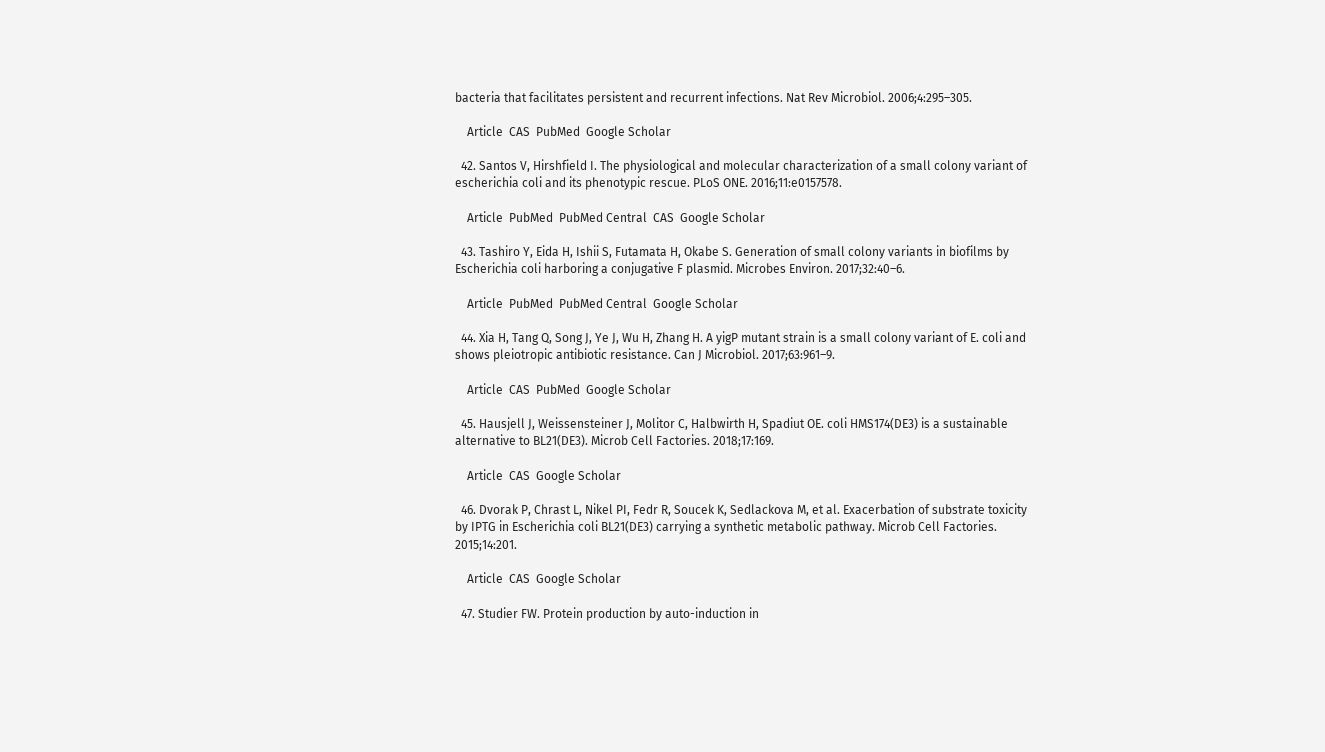bacteria that facilitates persistent and recurrent infections. Nat Rev Microbiol. 2006;4:295–305.

    Article  CAS  PubMed  Google Scholar

  42. Santos V, Hirshfield I. The physiological and molecular characterization of a small colony variant of escherichia coli and its phenotypic rescue. PLoS ONE. 2016;11:e0157578.

    Article  PubMed  PubMed Central  CAS  Google Scholar

  43. Tashiro Y, Eida H, Ishii S, Futamata H, Okabe S. Generation of small colony variants in biofilms by Escherichia coli harboring a conjugative F plasmid. Microbes Environ. 2017;32:40–6.

    Article  PubMed  PubMed Central  Google Scholar

  44. Xia H, Tang Q, Song J, Ye J, Wu H, Zhang H. A yigP mutant strain is a small colony variant of E. coli and shows pleiotropic antibiotic resistance. Can J Microbiol. 2017;63:961–9.

    Article  CAS  PubMed  Google Scholar

  45. Hausjell J, Weissensteiner J, Molitor C, Halbwirth H, Spadiut OE. coli HMS174(DE3) is a sustainable alternative to BL21(DE3). Microb Cell Factories. 2018;17:169.

    Article  CAS  Google Scholar

  46. Dvorak P, Chrast L, Nikel PI, Fedr R, Soucek K, Sedlackova M, et al. Exacerbation of substrate toxicity by IPTG in Escherichia coli BL21(DE3) carrying a synthetic metabolic pathway. Microb Cell Factories. 2015;14:201.

    Article  CAS  Google Scholar

  47. Studier FW. Protein production by auto-induction in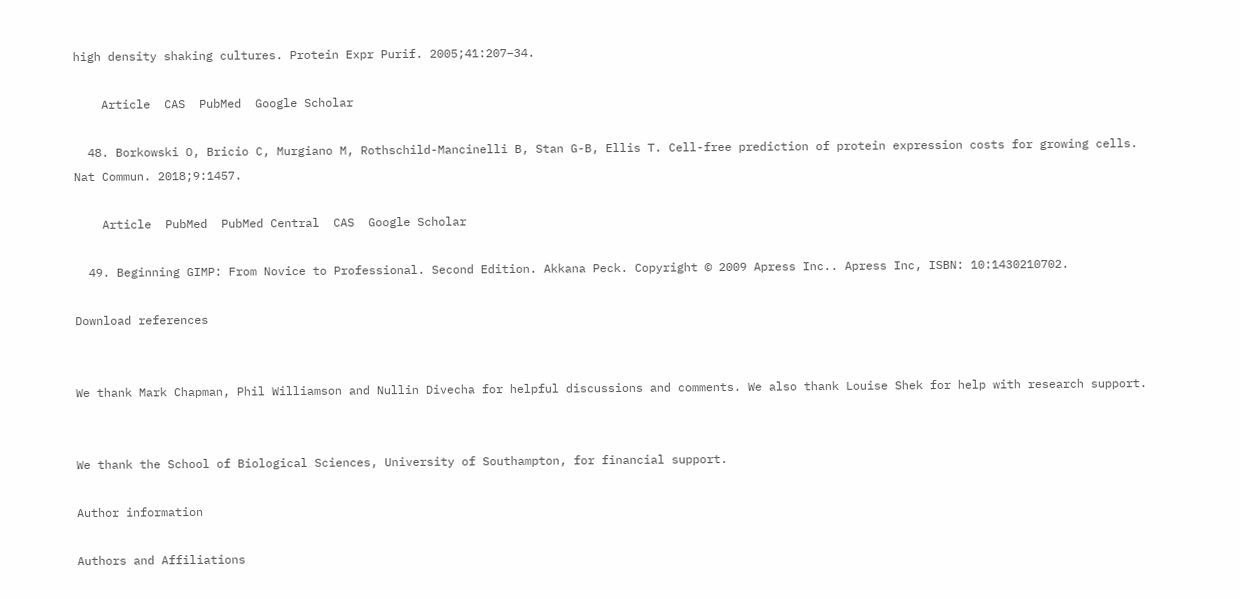high density shaking cultures. Protein Expr Purif. 2005;41:207–34.

    Article  CAS  PubMed  Google Scholar

  48. Borkowski O, Bricio C, Murgiano M, Rothschild-Mancinelli B, Stan G-B, Ellis T. Cell-free prediction of protein expression costs for growing cells. Nat Commun. 2018;9:1457.

    Article  PubMed  PubMed Central  CAS  Google Scholar

  49. Beginning GIMP: From Novice to Professional. Second Edition. Akkana Peck. Copyright © 2009 Apress Inc.. Apress Inc, ISBN: 10:1430210702.

Download references


We thank Mark Chapman, Phil Williamson and Nullin Divecha for helpful discussions and comments. We also thank Louise Shek for help with research support.


We thank the School of Biological Sciences, University of Southampton, for financial support.

Author information

Authors and Affiliations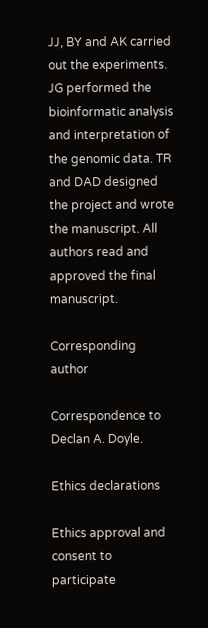JJ, BY and AK carried out the experiments. JG performed the bioinformatic analysis and interpretation of the genomic data. TR and DAD designed the project and wrote the manuscript. All authors read and approved the final manuscript.

Corresponding author

Correspondence to Declan A. Doyle.

Ethics declarations

Ethics approval and consent to participate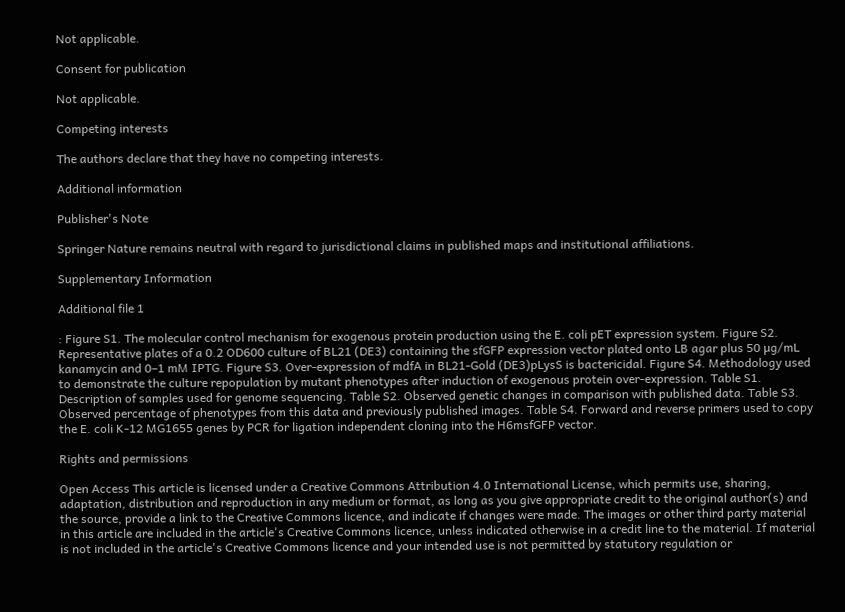Not applicable.

Consent for publication

Not applicable.

Competing interests

The authors declare that they have no competing interests.

Additional information

Publisher's Note

Springer Nature remains neutral with regard to jurisdictional claims in published maps and institutional affiliations.

Supplementary Information

Additional file 1

: Figure S1. The molecular control mechanism for exogenous protein production using the E. coli pET expression system. Figure S2. Representative plates of a 0.2 OD600 culture of BL21 (DE3) containing the sfGFP expression vector plated onto LB agar plus 50 µg/mL kanamycin and 0–1 mM IPTG. Figure S3. Over-expression of mdfA in BL21-Gold (DE3)pLysS is bactericidal. Figure S4. Methodology used to demonstrate the culture repopulation by mutant phenotypes after induction of exogenous protein over-expression. Table S1. Description of samples used for genome sequencing. Table S2. Observed genetic changes in comparison with published data. Table S3. Observed percentage of phenotypes from this data and previously published images. Table S4. Forward and reverse primers used to copy the E. coli K-12 MG1655 genes by PCR for ligation independent cloning into the H6msfGFP vector.

Rights and permissions

Open Access This article is licensed under a Creative Commons Attribution 4.0 International License, which permits use, sharing, adaptation, distribution and reproduction in any medium or format, as long as you give appropriate credit to the original author(s) and the source, provide a link to the Creative Commons licence, and indicate if changes were made. The images or other third party material in this article are included in the article's Creative Commons licence, unless indicated otherwise in a credit line to the material. If material is not included in the article's Creative Commons licence and your intended use is not permitted by statutory regulation or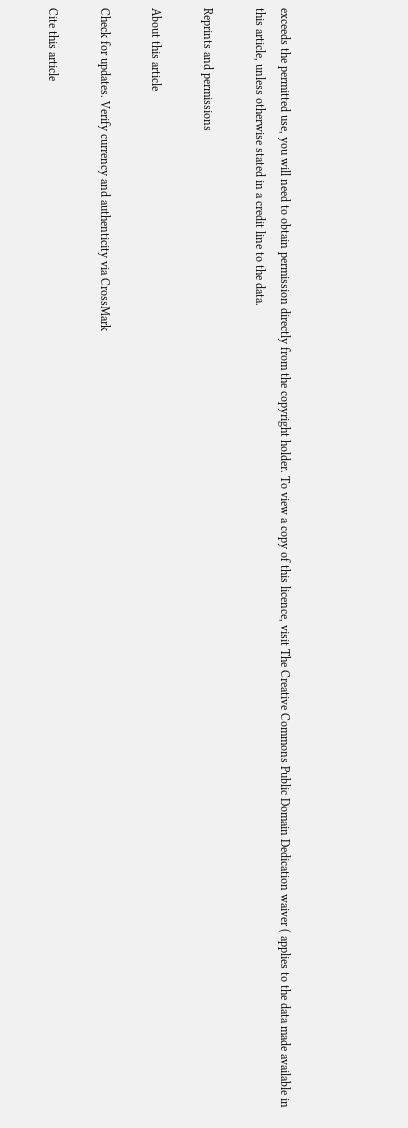exceeds the permitted use, you will need to obtain permission directly from the copyright holder. To view a copy of this licence, visit The Creative Commons Public Domain Dedication waiver ( applies to the data made available in this article, unless otherwise stated in a credit line to the data.

Reprints and permissions

About this article

Check for updates. Verify currency and authenticity via CrossMark

Cite this article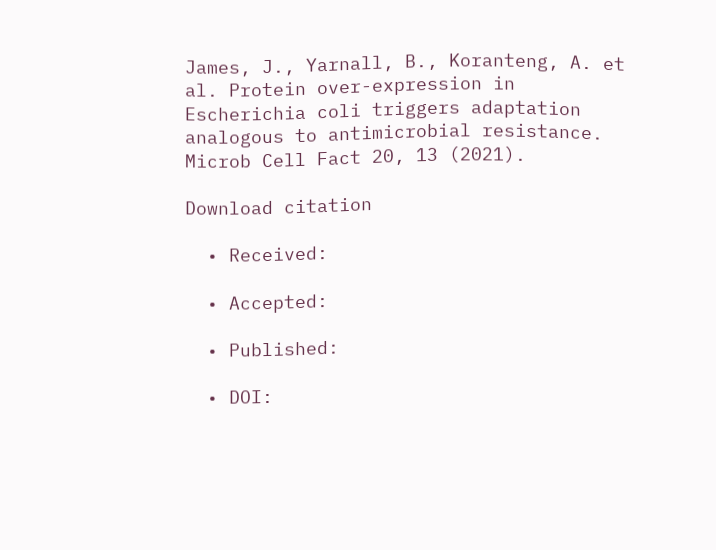James, J., Yarnall, B., Koranteng, A. et al. Protein over-expression in Escherichia coli triggers adaptation analogous to antimicrobial resistance. Microb Cell Fact 20, 13 (2021).

Download citation

  • Received:

  • Accepted:

  • Published:

  • DOI: